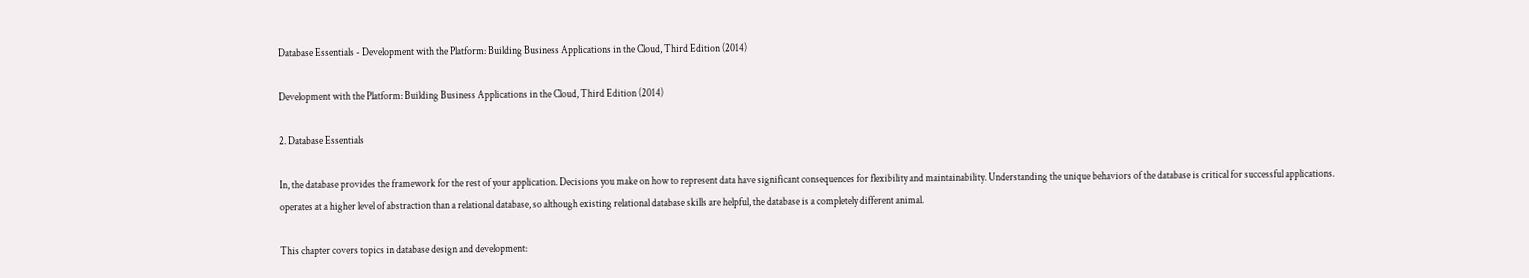Database Essentials - Development with the Platform: Building Business Applications in the Cloud, Third Edition (2014)

Development with the Platform: Building Business Applications in the Cloud, Third Edition (2014)

2. Database Essentials

In, the database provides the framework for the rest of your application. Decisions you make on how to represent data have significant consequences for flexibility and maintainability. Understanding the unique behaviors of the database is critical for successful applications. operates at a higher level of abstraction than a relational database, so although existing relational database skills are helpful, the database is a completely different animal.

This chapter covers topics in database design and development: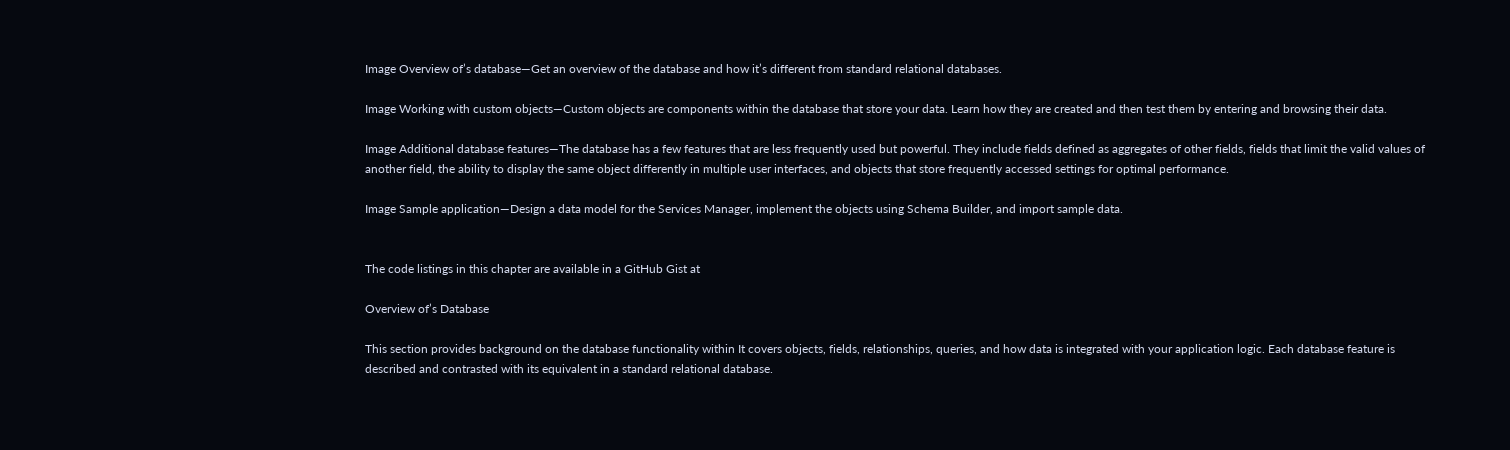Image Overview of’s database—Get an overview of the database and how it’s different from standard relational databases.

Image Working with custom objects—Custom objects are components within the database that store your data. Learn how they are created and then test them by entering and browsing their data.

Image Additional database features—The database has a few features that are less frequently used but powerful. They include fields defined as aggregates of other fields, fields that limit the valid values of another field, the ability to display the same object differently in multiple user interfaces, and objects that store frequently accessed settings for optimal performance.

Image Sample application—Design a data model for the Services Manager, implement the objects using Schema Builder, and import sample data.


The code listings in this chapter are available in a GitHub Gist at

Overview of’s Database

This section provides background on the database functionality within It covers objects, fields, relationships, queries, and how data is integrated with your application logic. Each database feature is described and contrasted with its equivalent in a standard relational database.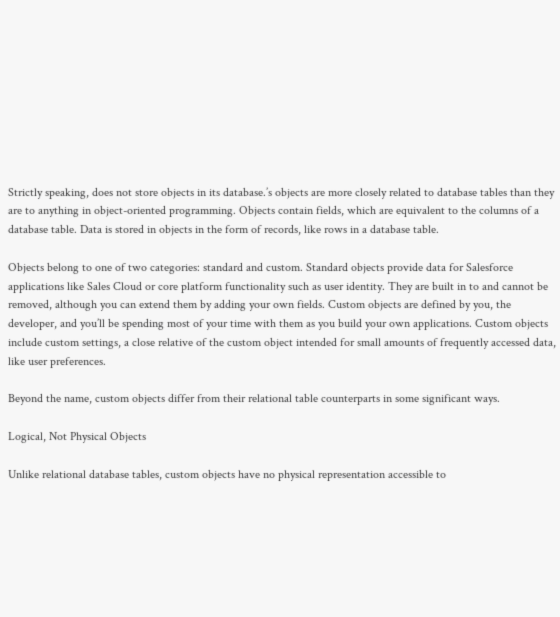Strictly speaking, does not store objects in its database.’s objects are more closely related to database tables than they are to anything in object-oriented programming. Objects contain fields, which are equivalent to the columns of a database table. Data is stored in objects in the form of records, like rows in a database table.

Objects belong to one of two categories: standard and custom. Standard objects provide data for Salesforce applications like Sales Cloud or core platform functionality such as user identity. They are built in to and cannot be removed, although you can extend them by adding your own fields. Custom objects are defined by you, the developer, and you’ll be spending most of your time with them as you build your own applications. Custom objects include custom settings, a close relative of the custom object intended for small amounts of frequently accessed data, like user preferences.

Beyond the name, custom objects differ from their relational table counterparts in some significant ways.

Logical, Not Physical Objects

Unlike relational database tables, custom objects have no physical representation accessible to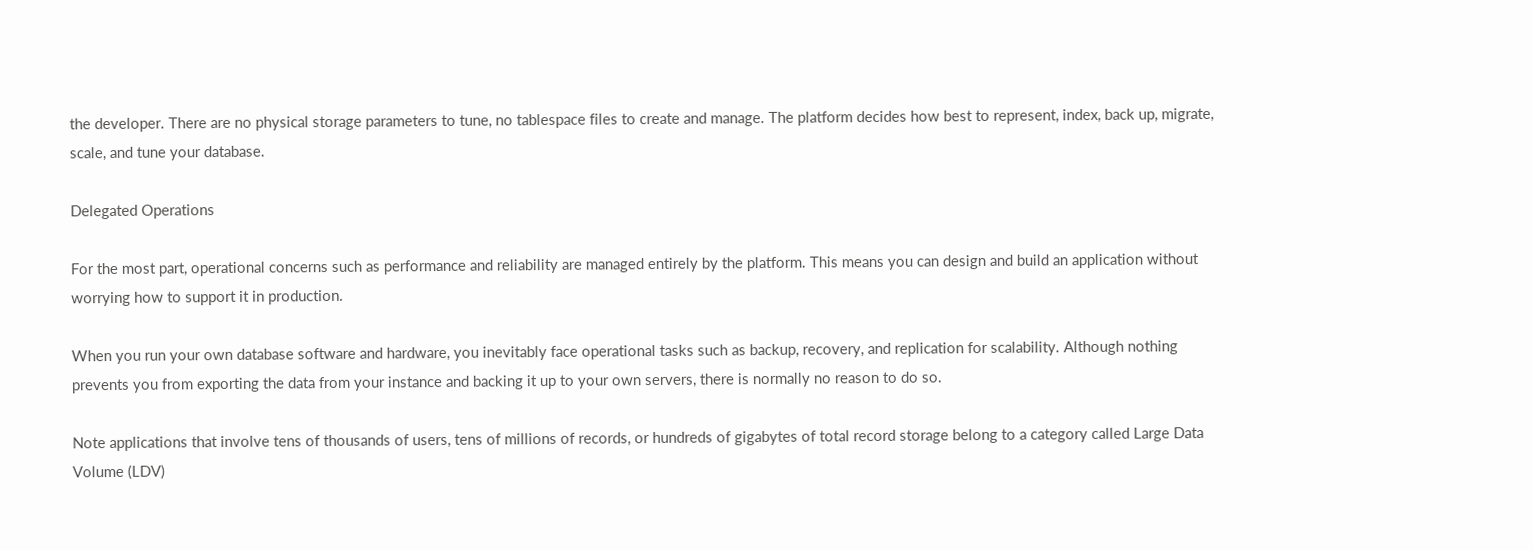the developer. There are no physical storage parameters to tune, no tablespace files to create and manage. The platform decides how best to represent, index, back up, migrate, scale, and tune your database.

Delegated Operations

For the most part, operational concerns such as performance and reliability are managed entirely by the platform. This means you can design and build an application without worrying how to support it in production.

When you run your own database software and hardware, you inevitably face operational tasks such as backup, recovery, and replication for scalability. Although nothing prevents you from exporting the data from your instance and backing it up to your own servers, there is normally no reason to do so.

Note applications that involve tens of thousands of users, tens of millions of records, or hundreds of gigabytes of total record storage belong to a category called Large Data Volume (LDV)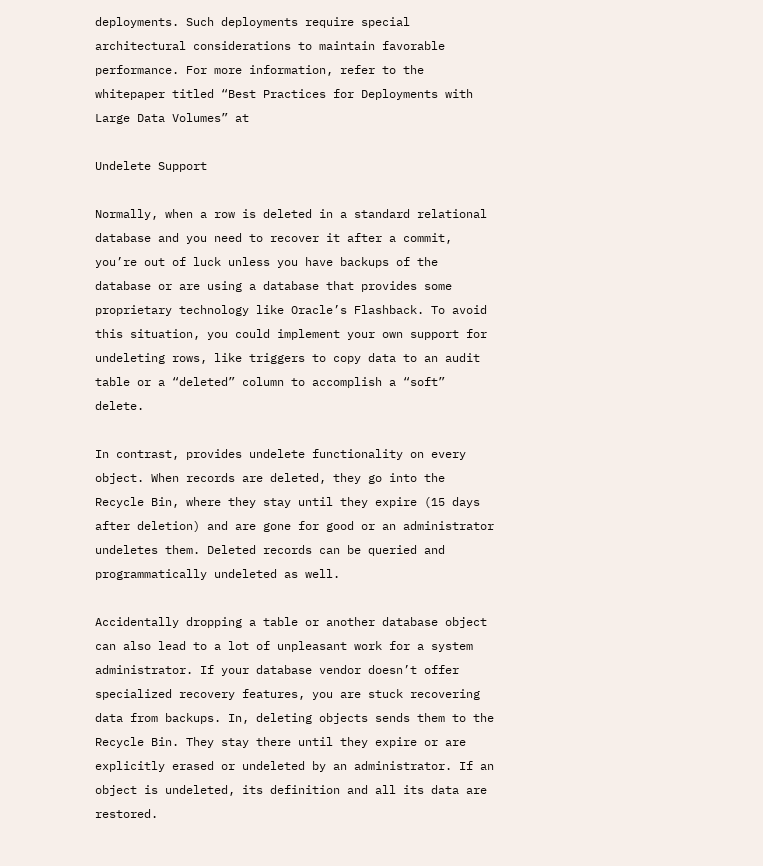deployments. Such deployments require special architectural considerations to maintain favorable performance. For more information, refer to the whitepaper titled “Best Practices for Deployments with Large Data Volumes” at

Undelete Support

Normally, when a row is deleted in a standard relational database and you need to recover it after a commit, you’re out of luck unless you have backups of the database or are using a database that provides some proprietary technology like Oracle’s Flashback. To avoid this situation, you could implement your own support for undeleting rows, like triggers to copy data to an audit table or a “deleted” column to accomplish a “soft” delete.

In contrast, provides undelete functionality on every object. When records are deleted, they go into the Recycle Bin, where they stay until they expire (15 days after deletion) and are gone for good or an administrator undeletes them. Deleted records can be queried and programmatically undeleted as well.

Accidentally dropping a table or another database object can also lead to a lot of unpleasant work for a system administrator. If your database vendor doesn’t offer specialized recovery features, you are stuck recovering data from backups. In, deleting objects sends them to the Recycle Bin. They stay there until they expire or are explicitly erased or undeleted by an administrator. If an object is undeleted, its definition and all its data are restored.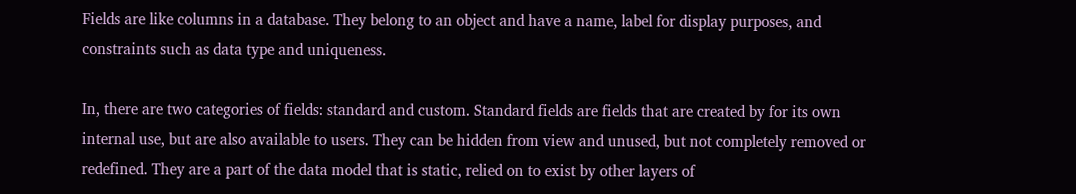Fields are like columns in a database. They belong to an object and have a name, label for display purposes, and constraints such as data type and uniqueness.

In, there are two categories of fields: standard and custom. Standard fields are fields that are created by for its own internal use, but are also available to users. They can be hidden from view and unused, but not completely removed or redefined. They are a part of the data model that is static, relied on to exist by other layers of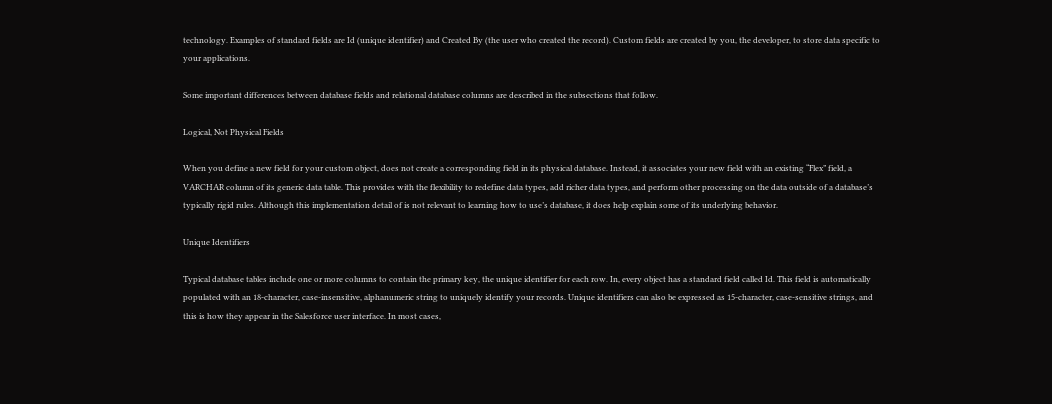technology. Examples of standard fields are Id (unique identifier) and Created By (the user who created the record). Custom fields are created by you, the developer, to store data specific to your applications.

Some important differences between database fields and relational database columns are described in the subsections that follow.

Logical, Not Physical Fields

When you define a new field for your custom object, does not create a corresponding field in its physical database. Instead, it associates your new field with an existing “Flex” field, a VARCHAR column of its generic data table. This provides with the flexibility to redefine data types, add richer data types, and perform other processing on the data outside of a database’s typically rigid rules. Although this implementation detail of is not relevant to learning how to use’s database, it does help explain some of its underlying behavior.

Unique Identifiers

Typical database tables include one or more columns to contain the primary key, the unique identifier for each row. In, every object has a standard field called Id. This field is automatically populated with an 18-character, case-insensitive, alphanumeric string to uniquely identify your records. Unique identifiers can also be expressed as 15-character, case-sensitive strings, and this is how they appear in the Salesforce user interface. In most cases,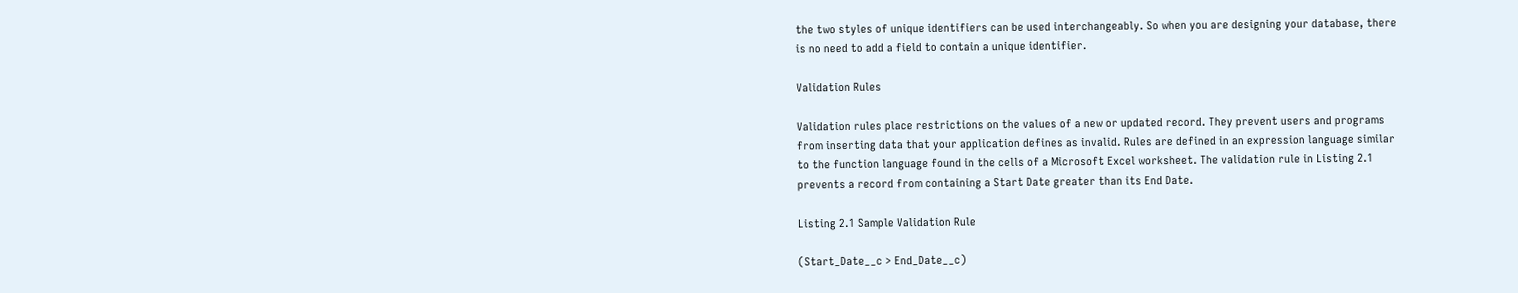the two styles of unique identifiers can be used interchangeably. So when you are designing your database, there is no need to add a field to contain a unique identifier.

Validation Rules

Validation rules place restrictions on the values of a new or updated record. They prevent users and programs from inserting data that your application defines as invalid. Rules are defined in an expression language similar to the function language found in the cells of a Microsoft Excel worksheet. The validation rule in Listing 2.1 prevents a record from containing a Start Date greater than its End Date.

Listing 2.1 Sample Validation Rule

(Start_Date__c > End_Date__c)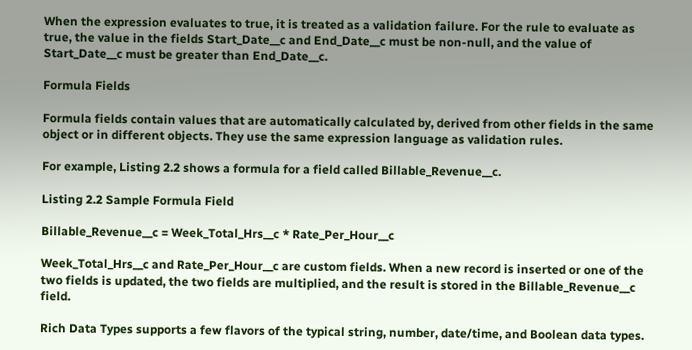When the expression evaluates to true, it is treated as a validation failure. For the rule to evaluate as true, the value in the fields Start_Date__c and End_Date__c must be non-null, and the value of Start_Date__c must be greater than End_Date__c.

Formula Fields

Formula fields contain values that are automatically calculated by, derived from other fields in the same object or in different objects. They use the same expression language as validation rules.

For example, Listing 2.2 shows a formula for a field called Billable_Revenue__c.

Listing 2.2 Sample Formula Field

Billable_Revenue__c = Week_Total_Hrs__c * Rate_Per_Hour__c

Week_Total_Hrs__c and Rate_Per_Hour__c are custom fields. When a new record is inserted or one of the two fields is updated, the two fields are multiplied, and the result is stored in the Billable_Revenue__c field.

Rich Data Types supports a few flavors of the typical string, number, date/time, and Boolean data types.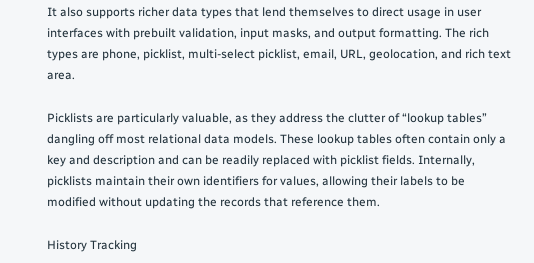It also supports richer data types that lend themselves to direct usage in user interfaces with prebuilt validation, input masks, and output formatting. The rich types are phone, picklist, multi-select picklist, email, URL, geolocation, and rich text area.

Picklists are particularly valuable, as they address the clutter of “lookup tables” dangling off most relational data models. These lookup tables often contain only a key and description and can be readily replaced with picklist fields. Internally, picklists maintain their own identifiers for values, allowing their labels to be modified without updating the records that reference them.

History Tracking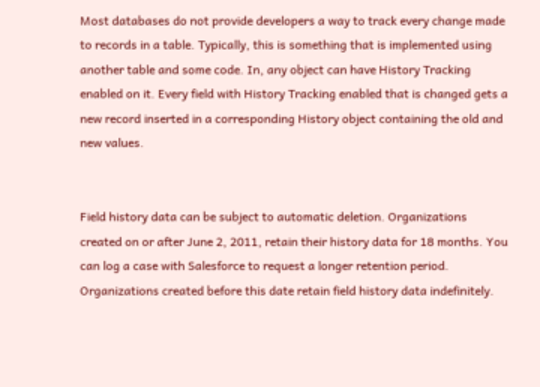Most databases do not provide developers a way to track every change made to records in a table. Typically, this is something that is implemented using another table and some code. In, any object can have History Tracking enabled on it. Every field with History Tracking enabled that is changed gets a new record inserted in a corresponding History object containing the old and new values.


Field history data can be subject to automatic deletion. Organizations created on or after June 2, 2011, retain their history data for 18 months. You can log a case with Salesforce to request a longer retention period. Organizations created before this date retain field history data indefinitely.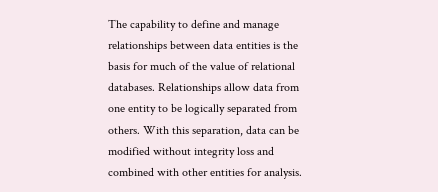The capability to define and manage relationships between data entities is the basis for much of the value of relational databases. Relationships allow data from one entity to be logically separated from others. With this separation, data can be modified without integrity loss and combined with other entities for analysis.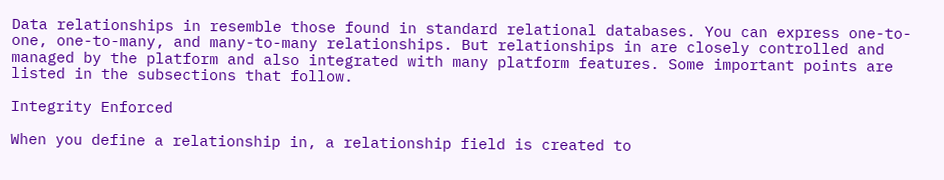Data relationships in resemble those found in standard relational databases. You can express one-to-one, one-to-many, and many-to-many relationships. But relationships in are closely controlled and managed by the platform and also integrated with many platform features. Some important points are listed in the subsections that follow.

Integrity Enforced

When you define a relationship in, a relationship field is created to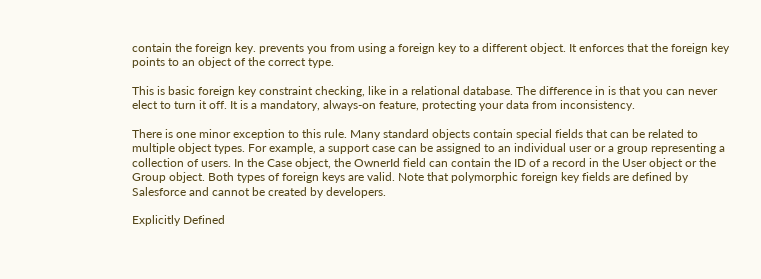contain the foreign key. prevents you from using a foreign key to a different object. It enforces that the foreign key points to an object of the correct type.

This is basic foreign key constraint checking, like in a relational database. The difference in is that you can never elect to turn it off. It is a mandatory, always-on feature, protecting your data from inconsistency.

There is one minor exception to this rule. Many standard objects contain special fields that can be related to multiple object types. For example, a support case can be assigned to an individual user or a group representing a collection of users. In the Case object, the OwnerId field can contain the ID of a record in the User object or the Group object. Both types of foreign keys are valid. Note that polymorphic foreign key fields are defined by Salesforce and cannot be created by developers.

Explicitly Defined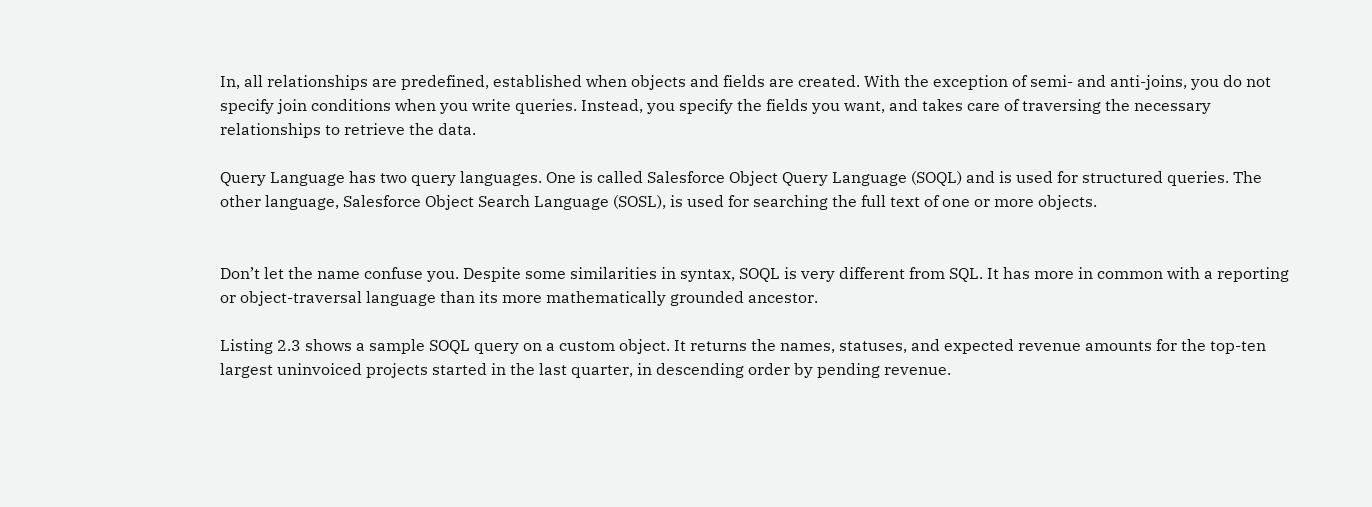In, all relationships are predefined, established when objects and fields are created. With the exception of semi- and anti-joins, you do not specify join conditions when you write queries. Instead, you specify the fields you want, and takes care of traversing the necessary relationships to retrieve the data.

Query Language has two query languages. One is called Salesforce Object Query Language (SOQL) and is used for structured queries. The other language, Salesforce Object Search Language (SOSL), is used for searching the full text of one or more objects.


Don’t let the name confuse you. Despite some similarities in syntax, SOQL is very different from SQL. It has more in common with a reporting or object-traversal language than its more mathematically grounded ancestor.

Listing 2.3 shows a sample SOQL query on a custom object. It returns the names, statuses, and expected revenue amounts for the top-ten largest uninvoiced projects started in the last quarter, in descending order by pending revenue.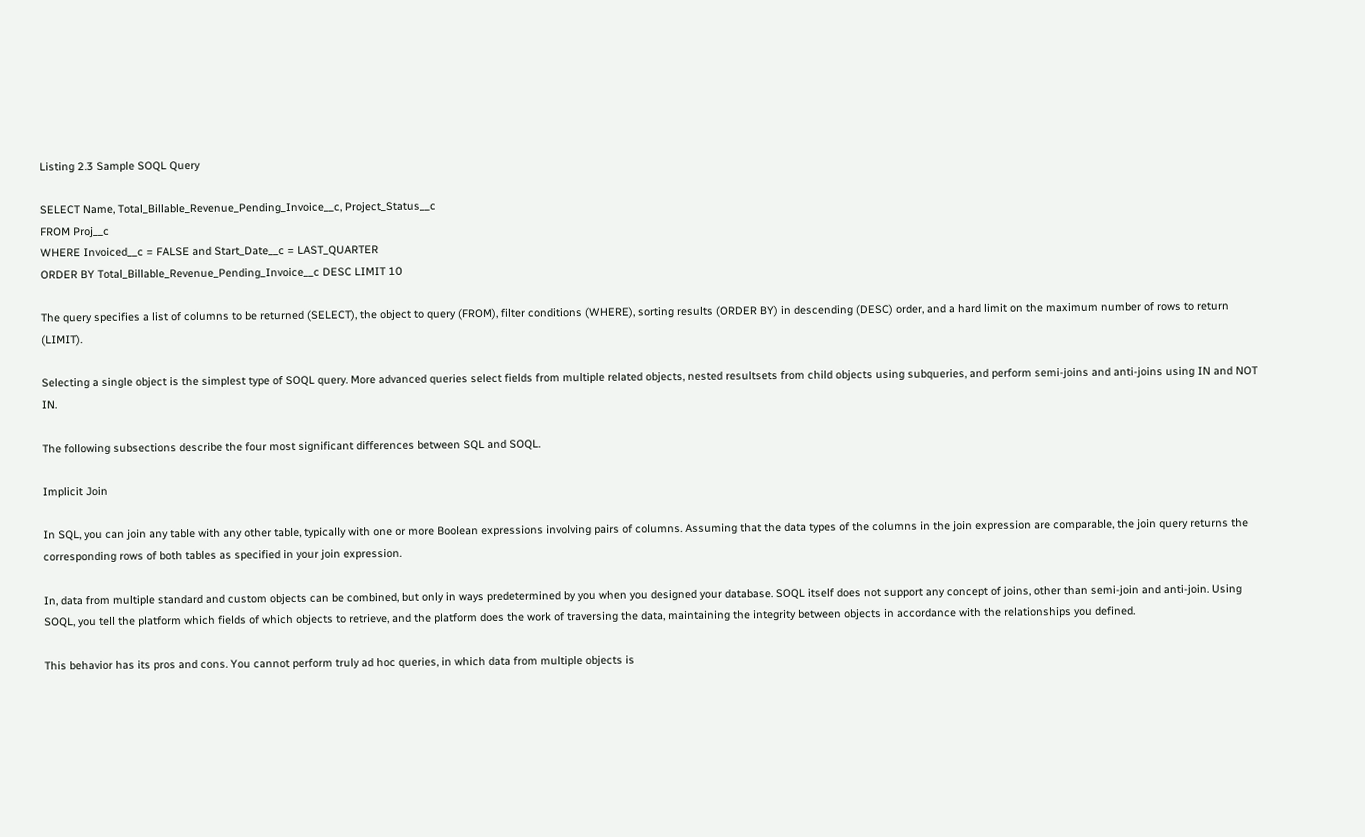Listing 2.3 Sample SOQL Query

SELECT Name, Total_Billable_Revenue_Pending_Invoice__c, Project_Status__c
FROM Proj__c
WHERE Invoiced__c = FALSE and Start_Date__c = LAST_QUARTER
ORDER BY Total_Billable_Revenue_Pending_Invoice__c DESC LIMIT 10

The query specifies a list of columns to be returned (SELECT), the object to query (FROM), filter conditions (WHERE), sorting results (ORDER BY) in descending (DESC) order, and a hard limit on the maximum number of rows to return (LIMIT).

Selecting a single object is the simplest type of SOQL query. More advanced queries select fields from multiple related objects, nested resultsets from child objects using subqueries, and perform semi-joins and anti-joins using IN and NOT IN.

The following subsections describe the four most significant differences between SQL and SOQL.

Implicit Join

In SQL, you can join any table with any other table, typically with one or more Boolean expressions involving pairs of columns. Assuming that the data types of the columns in the join expression are comparable, the join query returns the corresponding rows of both tables as specified in your join expression.

In, data from multiple standard and custom objects can be combined, but only in ways predetermined by you when you designed your database. SOQL itself does not support any concept of joins, other than semi-join and anti-join. Using SOQL, you tell the platform which fields of which objects to retrieve, and the platform does the work of traversing the data, maintaining the integrity between objects in accordance with the relationships you defined.

This behavior has its pros and cons. You cannot perform truly ad hoc queries, in which data from multiple objects is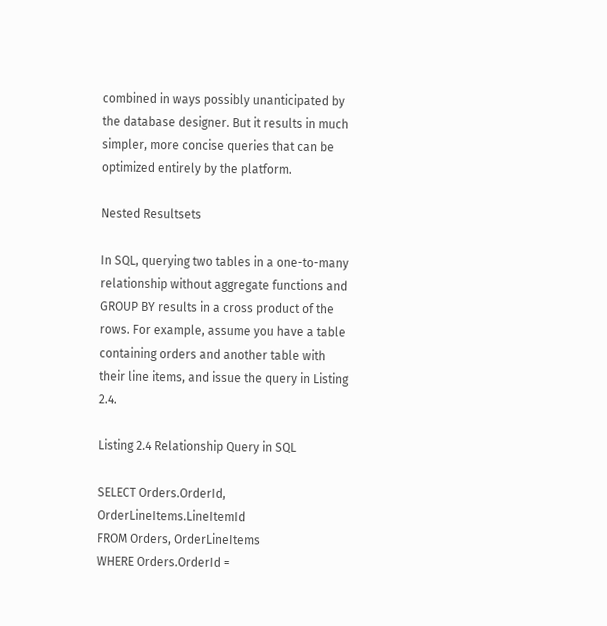combined in ways possibly unanticipated by the database designer. But it results in much simpler, more concise queries that can be optimized entirely by the platform.

Nested Resultsets

In SQL, querying two tables in a one-to-many relationship without aggregate functions and GROUP BY results in a cross product of the rows. For example, assume you have a table containing orders and another table with their line items, and issue the query in Listing 2.4.

Listing 2.4 Relationship Query in SQL

SELECT Orders.OrderId, OrderLineItems.LineItemId
FROM Orders, OrderLineItems
WHERE Orders.OrderId =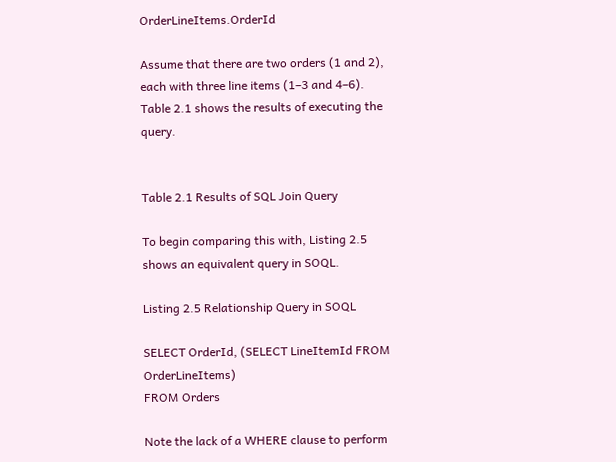OrderLineItems.OrderId

Assume that there are two orders (1 and 2), each with three line items (1–3 and 4–6). Table 2.1 shows the results of executing the query.


Table 2.1 Results of SQL Join Query

To begin comparing this with, Listing 2.5 shows an equivalent query in SOQL.

Listing 2.5 Relationship Query in SOQL

SELECT OrderId, (SELECT LineItemId FROM OrderLineItems)
FROM Orders

Note the lack of a WHERE clause to perform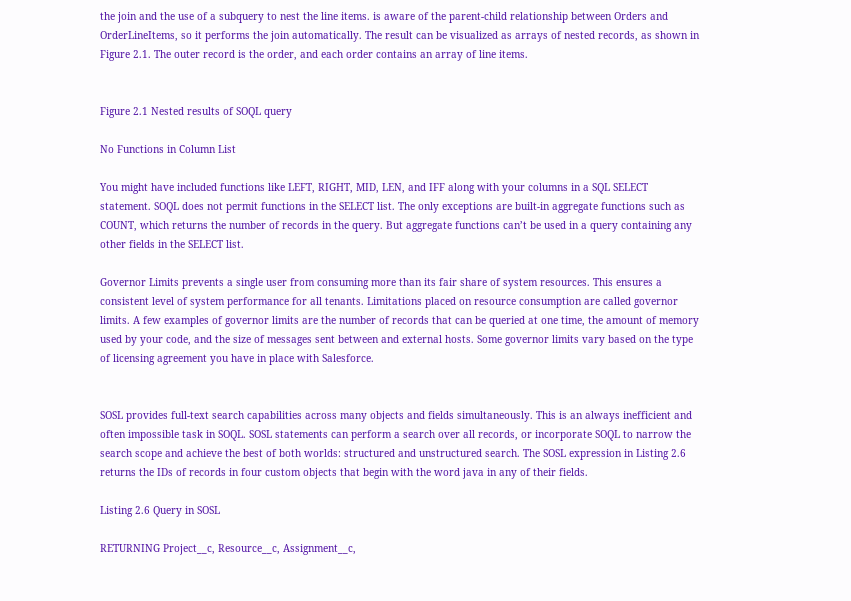the join and the use of a subquery to nest the line items. is aware of the parent-child relationship between Orders and OrderLineItems, so it performs the join automatically. The result can be visualized as arrays of nested records, as shown in Figure 2.1. The outer record is the order, and each order contains an array of line items.


Figure 2.1 Nested results of SOQL query

No Functions in Column List

You might have included functions like LEFT, RIGHT, MID, LEN, and IFF along with your columns in a SQL SELECT statement. SOQL does not permit functions in the SELECT list. The only exceptions are built-in aggregate functions such as COUNT, which returns the number of records in the query. But aggregate functions can’t be used in a query containing any other fields in the SELECT list.

Governor Limits prevents a single user from consuming more than its fair share of system resources. This ensures a consistent level of system performance for all tenants. Limitations placed on resource consumption are called governor limits. A few examples of governor limits are the number of records that can be queried at one time, the amount of memory used by your code, and the size of messages sent between and external hosts. Some governor limits vary based on the type of licensing agreement you have in place with Salesforce.


SOSL provides full-text search capabilities across many objects and fields simultaneously. This is an always inefficient and often impossible task in SOQL. SOSL statements can perform a search over all records, or incorporate SOQL to narrow the search scope and achieve the best of both worlds: structured and unstructured search. The SOSL expression in Listing 2.6 returns the IDs of records in four custom objects that begin with the word java in any of their fields.

Listing 2.6 Query in SOSL

RETURNING Project__c, Resource__c, Assignment__c,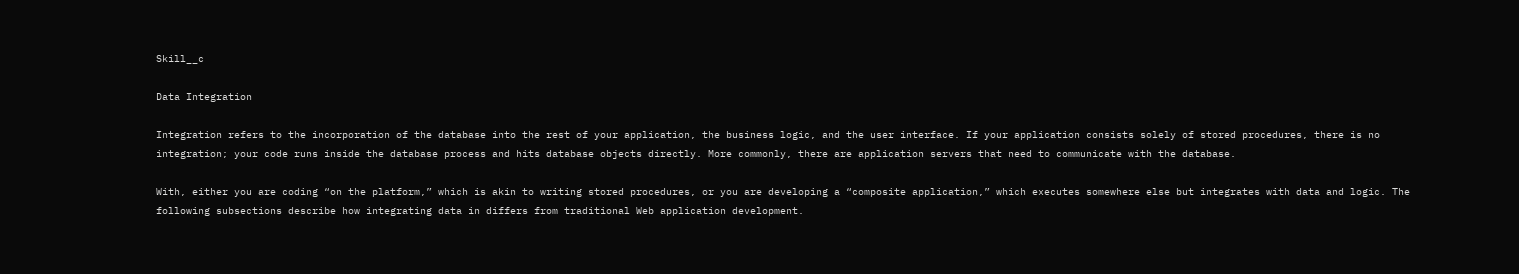Skill__c

Data Integration

Integration refers to the incorporation of the database into the rest of your application, the business logic, and the user interface. If your application consists solely of stored procedures, there is no integration; your code runs inside the database process and hits database objects directly. More commonly, there are application servers that need to communicate with the database.

With, either you are coding “on the platform,” which is akin to writing stored procedures, or you are developing a “composite application,” which executes somewhere else but integrates with data and logic. The following subsections describe how integrating data in differs from traditional Web application development.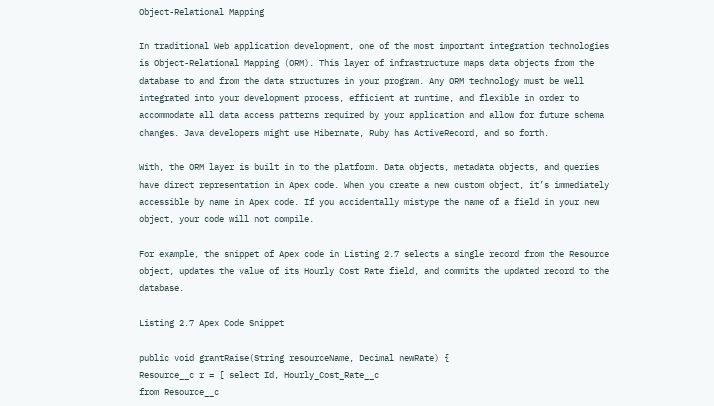Object-Relational Mapping

In traditional Web application development, one of the most important integration technologies is Object-Relational Mapping (ORM). This layer of infrastructure maps data objects from the database to and from the data structures in your program. Any ORM technology must be well integrated into your development process, efficient at runtime, and flexible in order to accommodate all data access patterns required by your application and allow for future schema changes. Java developers might use Hibernate, Ruby has ActiveRecord, and so forth.

With, the ORM layer is built in to the platform. Data objects, metadata objects, and queries have direct representation in Apex code. When you create a new custom object, it’s immediately accessible by name in Apex code. If you accidentally mistype the name of a field in your new object, your code will not compile.

For example, the snippet of Apex code in Listing 2.7 selects a single record from the Resource object, updates the value of its Hourly Cost Rate field, and commits the updated record to the database.

Listing 2.7 Apex Code Snippet

public void grantRaise(String resourceName, Decimal newRate) {
Resource__c r = [ select Id, Hourly_Cost_Rate__c
from Resource__c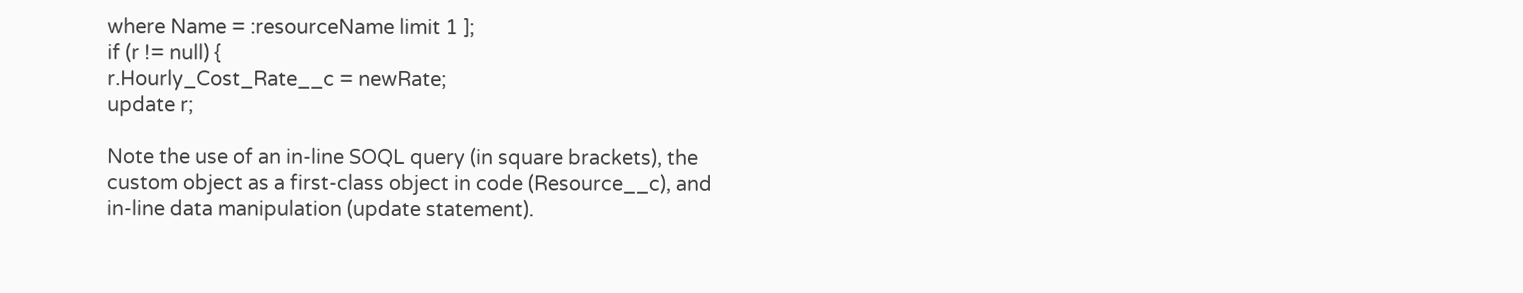where Name = :resourceName limit 1 ];
if (r != null) {
r.Hourly_Cost_Rate__c = newRate;
update r;

Note the use of an in-line SOQL query (in square brackets), the custom object as a first-class object in code (Resource__c), and in-line data manipulation (update statement).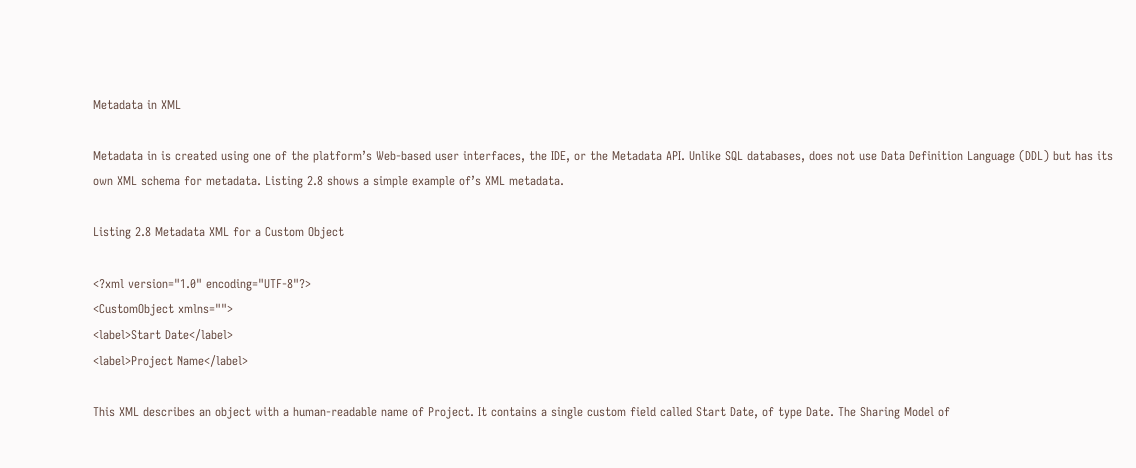Metadata in XML

Metadata in is created using one of the platform’s Web-based user interfaces, the IDE, or the Metadata API. Unlike SQL databases, does not use Data Definition Language (DDL) but has its own XML schema for metadata. Listing 2.8 shows a simple example of’s XML metadata.

Listing 2.8 Metadata XML for a Custom Object

<?xml version="1.0" encoding="UTF-8"?>
<CustomObject xmlns="">
<label>Start Date</label>
<label>Project Name</label>

This XML describes an object with a human-readable name of Project. It contains a single custom field called Start Date, of type Date. The Sharing Model of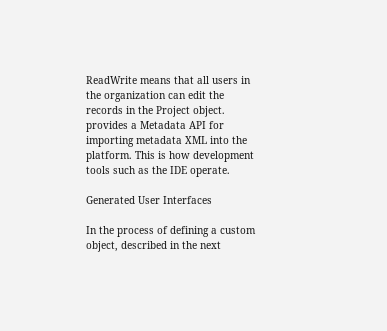ReadWrite means that all users in the organization can edit the records in the Project object. provides a Metadata API for importing metadata XML into the platform. This is how development tools such as the IDE operate.

Generated User Interfaces

In the process of defining a custom object, described in the next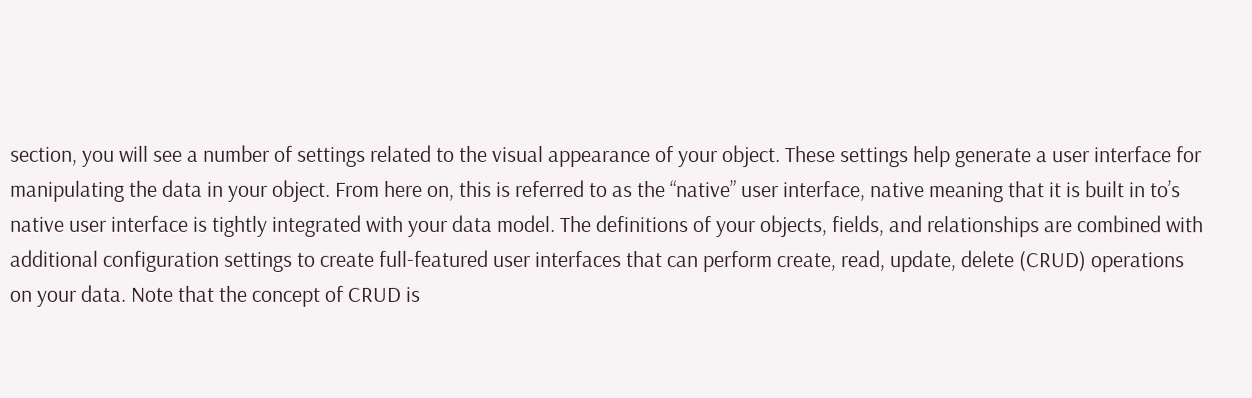section, you will see a number of settings related to the visual appearance of your object. These settings help generate a user interface for manipulating the data in your object. From here on, this is referred to as the “native” user interface, native meaning that it is built in to’s native user interface is tightly integrated with your data model. The definitions of your objects, fields, and relationships are combined with additional configuration settings to create full-featured user interfaces that can perform create, read, update, delete (CRUD) operations on your data. Note that the concept of CRUD is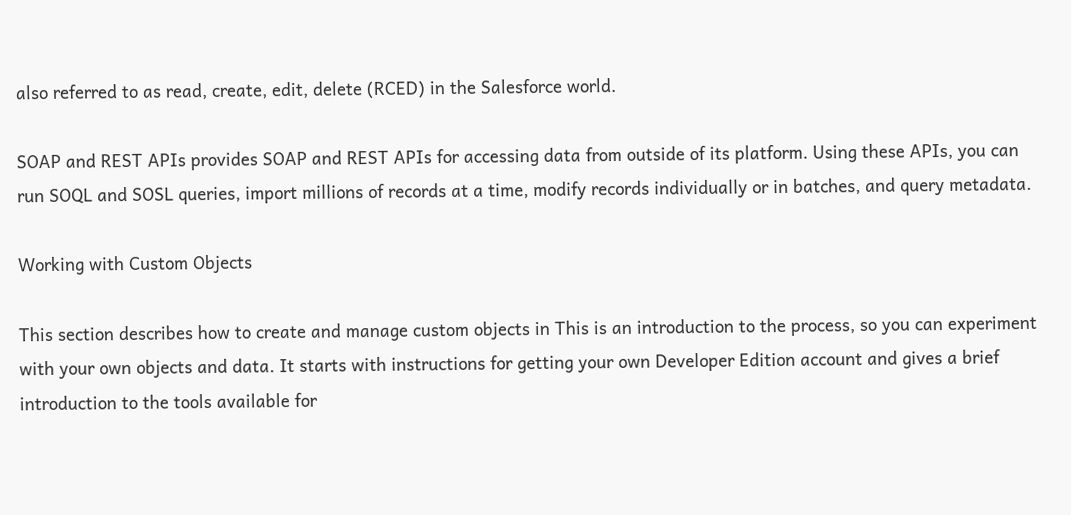also referred to as read, create, edit, delete (RCED) in the Salesforce world.

SOAP and REST APIs provides SOAP and REST APIs for accessing data from outside of its platform. Using these APIs, you can run SOQL and SOSL queries, import millions of records at a time, modify records individually or in batches, and query metadata.

Working with Custom Objects

This section describes how to create and manage custom objects in This is an introduction to the process, so you can experiment with your own objects and data. It starts with instructions for getting your own Developer Edition account and gives a brief introduction to the tools available for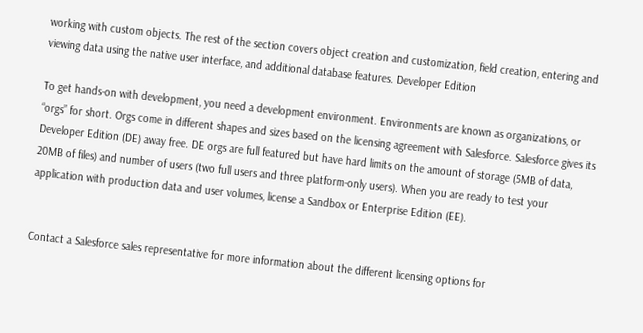working with custom objects. The rest of the section covers object creation and customization, field creation, entering and viewing data using the native user interface, and additional database features. Developer Edition

To get hands-on with development, you need a development environment. Environments are known as organizations, or “orgs” for short. Orgs come in different shapes and sizes based on the licensing agreement with Salesforce. Salesforce gives its Developer Edition (DE) away free. DE orgs are full featured but have hard limits on the amount of storage (5MB of data, 20MB of files) and number of users (two full users and three platform-only users). When you are ready to test your application with production data and user volumes, license a Sandbox or Enterprise Edition (EE).


Contact a Salesforce sales representative for more information about the different licensing options for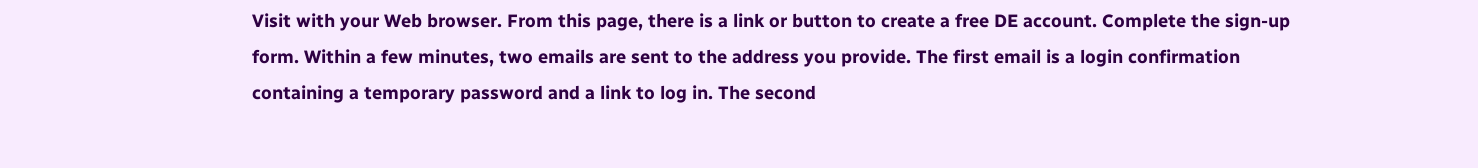Visit with your Web browser. From this page, there is a link or button to create a free DE account. Complete the sign-up form. Within a few minutes, two emails are sent to the address you provide. The first email is a login confirmation containing a temporary password and a link to log in. The second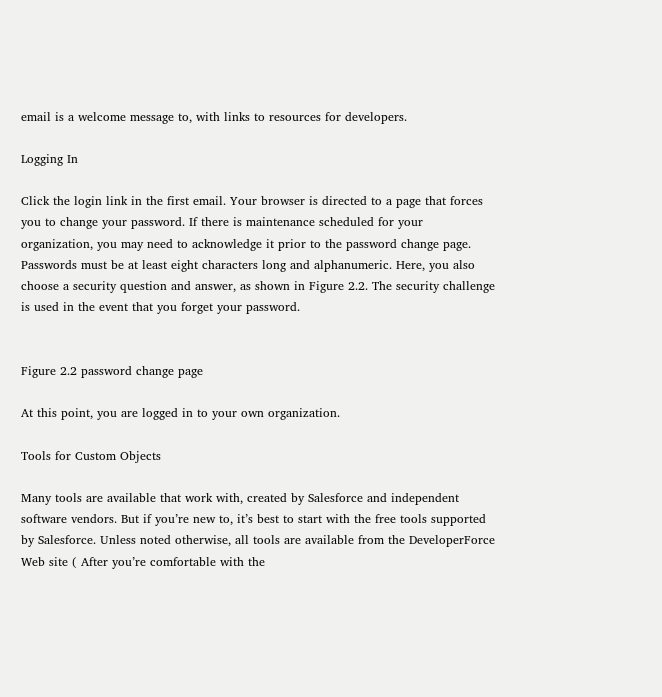email is a welcome message to, with links to resources for developers.

Logging In

Click the login link in the first email. Your browser is directed to a page that forces you to change your password. If there is maintenance scheduled for your organization, you may need to acknowledge it prior to the password change page. Passwords must be at least eight characters long and alphanumeric. Here, you also choose a security question and answer, as shown in Figure 2.2. The security challenge is used in the event that you forget your password.


Figure 2.2 password change page

At this point, you are logged in to your own organization.

Tools for Custom Objects

Many tools are available that work with, created by Salesforce and independent software vendors. But if you’re new to, it’s best to start with the free tools supported by Salesforce. Unless noted otherwise, all tools are available from the DeveloperForce Web site ( After you’re comfortable with the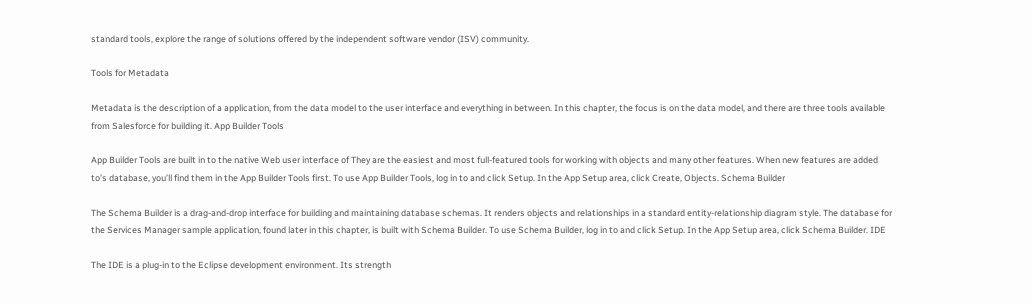standard tools, explore the range of solutions offered by the independent software vendor (ISV) community.

Tools for Metadata

Metadata is the description of a application, from the data model to the user interface and everything in between. In this chapter, the focus is on the data model, and there are three tools available from Salesforce for building it. App Builder Tools

App Builder Tools are built in to the native Web user interface of They are the easiest and most full-featured tools for working with objects and many other features. When new features are added to’s database, you’ll find them in the App Builder Tools first. To use App Builder Tools, log in to and click Setup. In the App Setup area, click Create, Objects. Schema Builder

The Schema Builder is a drag-and-drop interface for building and maintaining database schemas. It renders objects and relationships in a standard entity-relationship diagram style. The database for the Services Manager sample application, found later in this chapter, is built with Schema Builder. To use Schema Builder, log in to and click Setup. In the App Setup area, click Schema Builder. IDE

The IDE is a plug-in to the Eclipse development environment. Its strength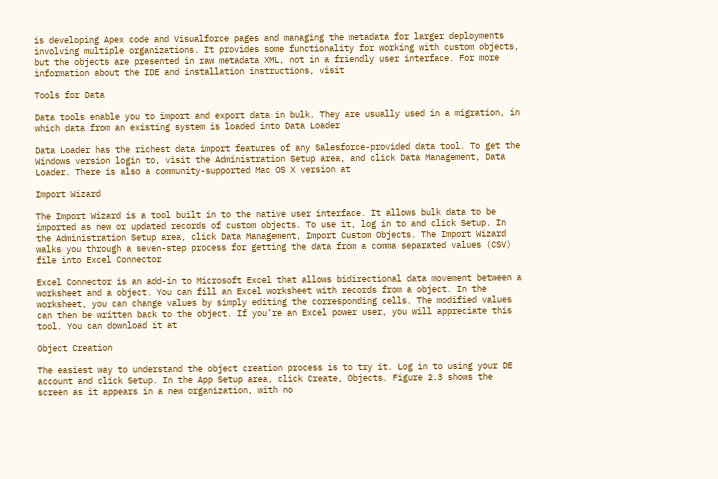is developing Apex code and Visualforce pages and managing the metadata for larger deployments involving multiple organizations. It provides some functionality for working with custom objects, but the objects are presented in raw metadata XML, not in a friendly user interface. For more information about the IDE and installation instructions, visit

Tools for Data

Data tools enable you to import and export data in bulk. They are usually used in a migration, in which data from an existing system is loaded into Data Loader

Data Loader has the richest data import features of any Salesforce-provided data tool. To get the Windows version login to, visit the Administration Setup area, and click Data Management, Data Loader. There is also a community-supported Mac OS X version at

Import Wizard

The Import Wizard is a tool built in to the native user interface. It allows bulk data to be imported as new or updated records of custom objects. To use it, log in to and click Setup. In the Administration Setup area, click Data Management, Import Custom Objects. The Import Wizard walks you through a seven-step process for getting the data from a comma separated values (CSV) file into Excel Connector

Excel Connector is an add-in to Microsoft Excel that allows bidirectional data movement between a worksheet and a object. You can fill an Excel worksheet with records from a object. In the worksheet, you can change values by simply editing the corresponding cells. The modified values can then be written back to the object. If you’re an Excel power user, you will appreciate this tool. You can download it at

Object Creation

The easiest way to understand the object creation process is to try it. Log in to using your DE account and click Setup. In the App Setup area, click Create, Objects. Figure 2.3 shows the screen as it appears in a new organization, with no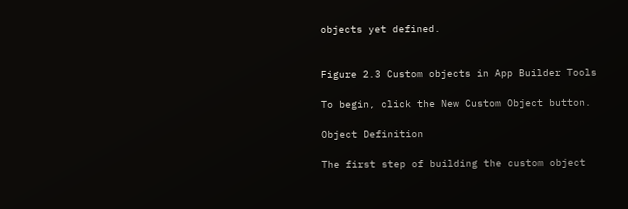objects yet defined.


Figure 2.3 Custom objects in App Builder Tools

To begin, click the New Custom Object button.

Object Definition

The first step of building the custom object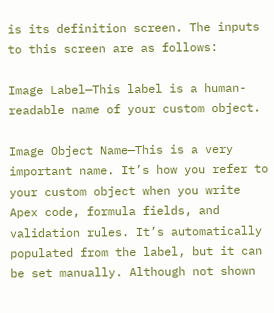is its definition screen. The inputs to this screen are as follows:

Image Label—This label is a human-readable name of your custom object.

Image Object Name—This is a very important name. It’s how you refer to your custom object when you write Apex code, formula fields, and validation rules. It’s automatically populated from the label, but it can be set manually. Although not shown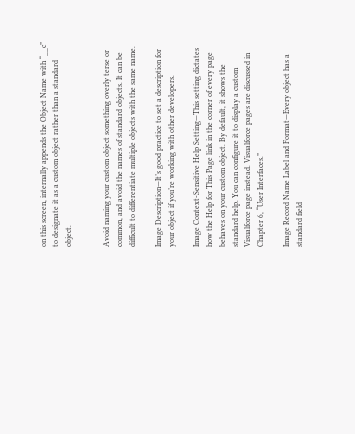on this screen, internally appends the Object Name with “__c” to designate it as a custom object rather than a standard object.


Avoid naming your custom object something overly terse or common, and avoid the names of standard objects. It can be difficult to differentiate multiple objects with the same name.

Image Description—It’s good practice to set a description for your object if you’re working with other developers.

Image Context-Sensitive Help Setting—This setting dictates how the Help for This Page link in the corner of every page behaves on your custom object. By default, it shows the standard help. You can configure it to display a custom Visualforce page instead. Visualforce pages are discussed in Chapter 6, “User Interfaces.”

Image Record Name Label and Format—Every object has a standard field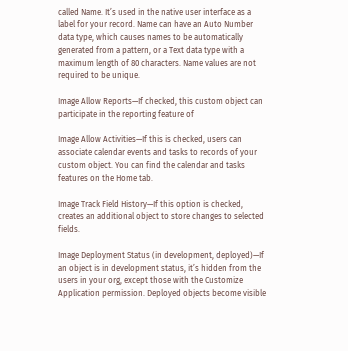called Name. It’s used in the native user interface as a label for your record. Name can have an Auto Number data type, which causes names to be automatically generated from a pattern, or a Text data type with a maximum length of 80 characters. Name values are not required to be unique.

Image Allow Reports—If checked, this custom object can participate in the reporting feature of

Image Allow Activities—If this is checked, users can associate calendar events and tasks to records of your custom object. You can find the calendar and tasks features on the Home tab.

Image Track Field History—If this option is checked, creates an additional object to store changes to selected fields.

Image Deployment Status (in development, deployed)—If an object is in development status, it’s hidden from the users in your org, except those with the Customize Application permission. Deployed objects become visible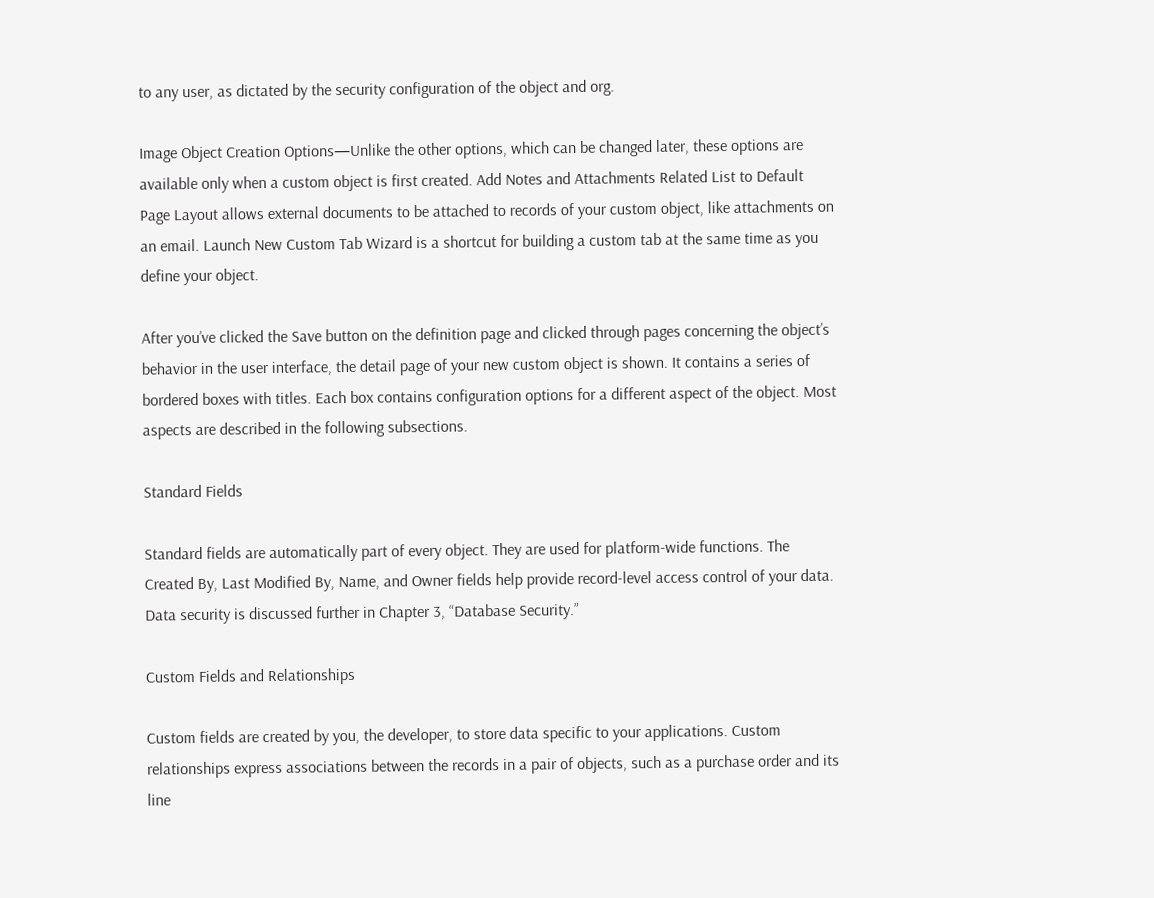to any user, as dictated by the security configuration of the object and org.

Image Object Creation Options—Unlike the other options, which can be changed later, these options are available only when a custom object is first created. Add Notes and Attachments Related List to Default Page Layout allows external documents to be attached to records of your custom object, like attachments on an email. Launch New Custom Tab Wizard is a shortcut for building a custom tab at the same time as you define your object.

After you’ve clicked the Save button on the definition page and clicked through pages concerning the object’s behavior in the user interface, the detail page of your new custom object is shown. It contains a series of bordered boxes with titles. Each box contains configuration options for a different aspect of the object. Most aspects are described in the following subsections.

Standard Fields

Standard fields are automatically part of every object. They are used for platform-wide functions. The Created By, Last Modified By, Name, and Owner fields help provide record-level access control of your data. Data security is discussed further in Chapter 3, “Database Security.”

Custom Fields and Relationships

Custom fields are created by you, the developer, to store data specific to your applications. Custom relationships express associations between the records in a pair of objects, such as a purchase order and its line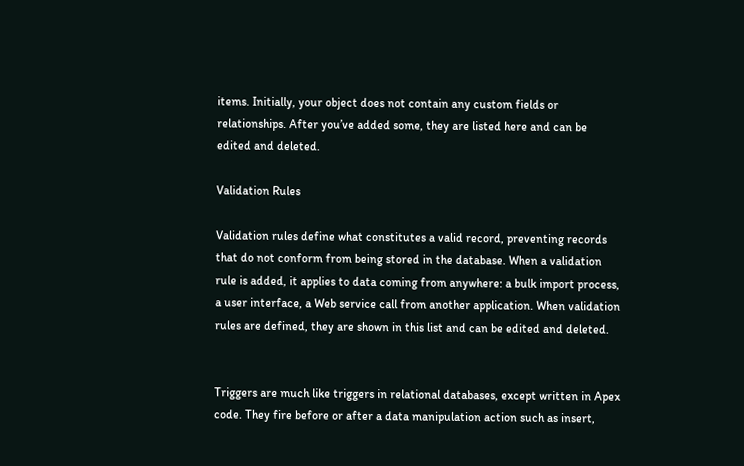items. Initially, your object does not contain any custom fields or relationships. After you’ve added some, they are listed here and can be edited and deleted.

Validation Rules

Validation rules define what constitutes a valid record, preventing records that do not conform from being stored in the database. When a validation rule is added, it applies to data coming from anywhere: a bulk import process, a user interface, a Web service call from another application. When validation rules are defined, they are shown in this list and can be edited and deleted.


Triggers are much like triggers in relational databases, except written in Apex code. They fire before or after a data manipulation action such as insert,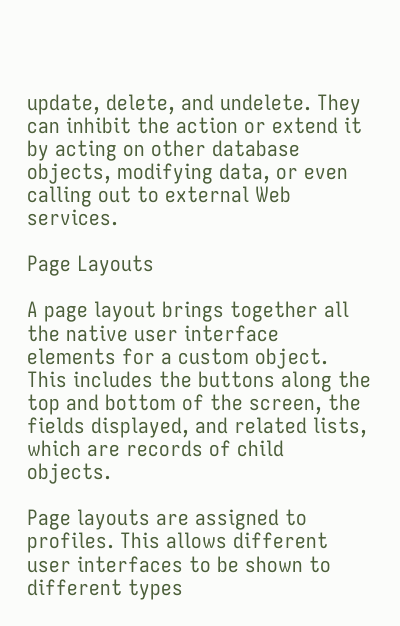update, delete, and undelete. They can inhibit the action or extend it by acting on other database objects, modifying data, or even calling out to external Web services.

Page Layouts

A page layout brings together all the native user interface elements for a custom object. This includes the buttons along the top and bottom of the screen, the fields displayed, and related lists, which are records of child objects.

Page layouts are assigned to profiles. This allows different user interfaces to be shown to different types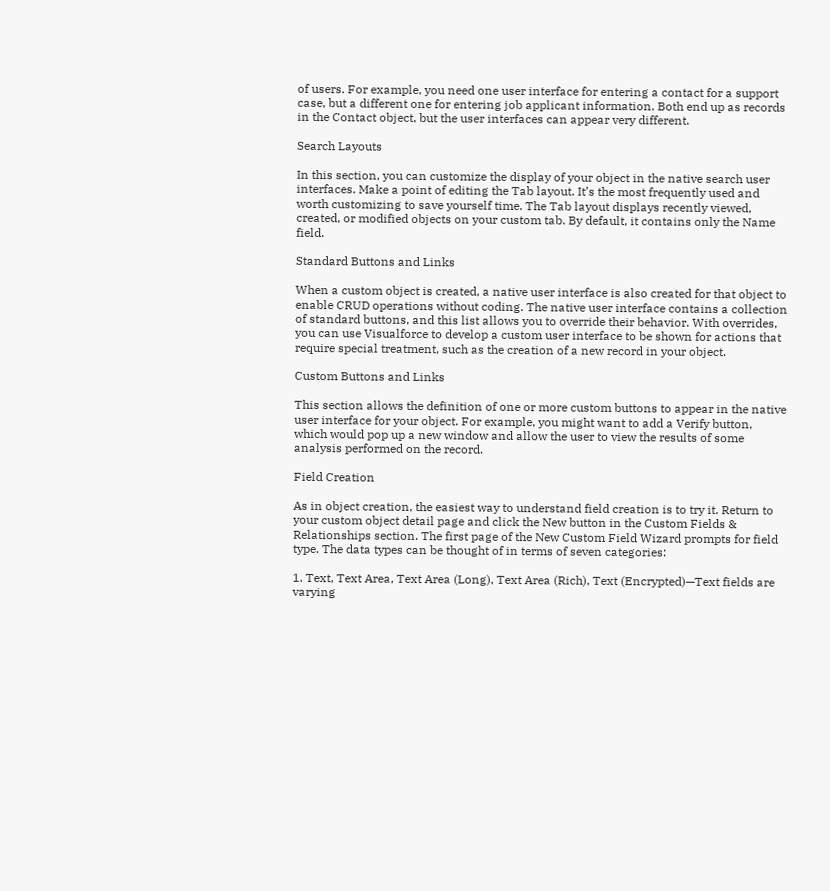of users. For example, you need one user interface for entering a contact for a support case, but a different one for entering job applicant information. Both end up as records in the Contact object, but the user interfaces can appear very different.

Search Layouts

In this section, you can customize the display of your object in the native search user interfaces. Make a point of editing the Tab layout. It’s the most frequently used and worth customizing to save yourself time. The Tab layout displays recently viewed, created, or modified objects on your custom tab. By default, it contains only the Name field.

Standard Buttons and Links

When a custom object is created, a native user interface is also created for that object to enable CRUD operations without coding. The native user interface contains a collection of standard buttons, and this list allows you to override their behavior. With overrides, you can use Visualforce to develop a custom user interface to be shown for actions that require special treatment, such as the creation of a new record in your object.

Custom Buttons and Links

This section allows the definition of one or more custom buttons to appear in the native user interface for your object. For example, you might want to add a Verify button, which would pop up a new window and allow the user to view the results of some analysis performed on the record.

Field Creation

As in object creation, the easiest way to understand field creation is to try it. Return to your custom object detail page and click the New button in the Custom Fields & Relationships section. The first page of the New Custom Field Wizard prompts for field type. The data types can be thought of in terms of seven categories:

1. Text, Text Area, Text Area (Long), Text Area (Rich), Text (Encrypted)—Text fields are varying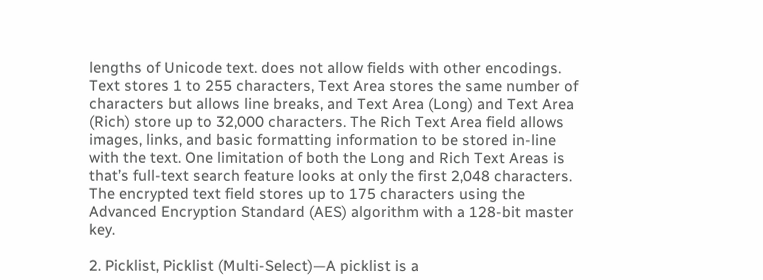lengths of Unicode text. does not allow fields with other encodings. Text stores 1 to 255 characters, Text Area stores the same number of characters but allows line breaks, and Text Area (Long) and Text Area (Rich) store up to 32,000 characters. The Rich Text Area field allows images, links, and basic formatting information to be stored in-line with the text. One limitation of both the Long and Rich Text Areas is that’s full-text search feature looks at only the first 2,048 characters. The encrypted text field stores up to 175 characters using the Advanced Encryption Standard (AES) algorithm with a 128-bit master key.

2. Picklist, Picklist (Multi-Select)—A picklist is a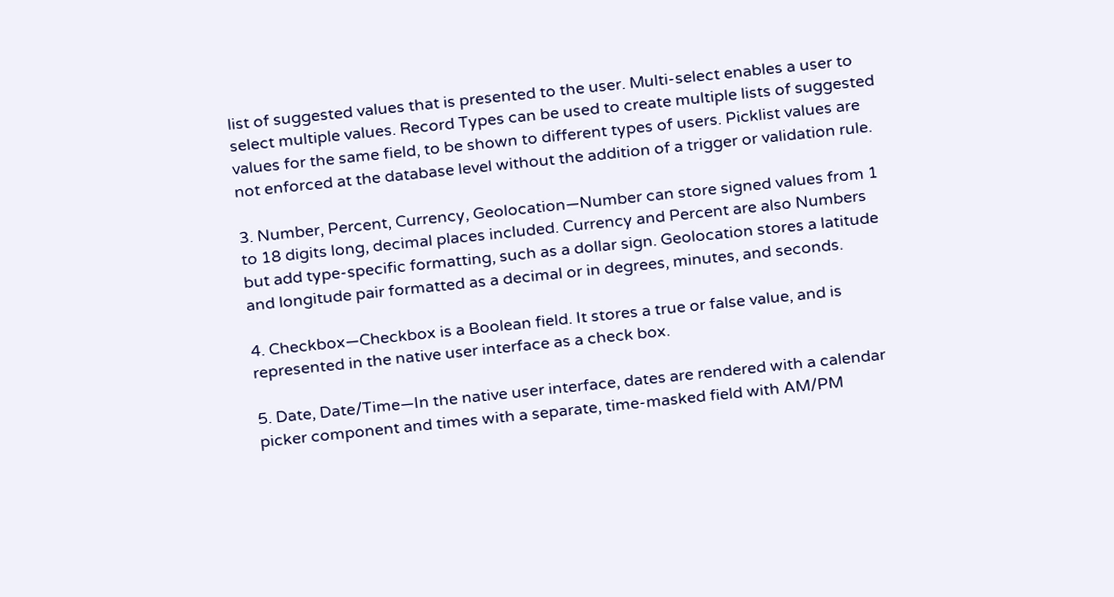list of suggested values that is presented to the user. Multi-select enables a user to select multiple values. Record Types can be used to create multiple lists of suggested values for the same field, to be shown to different types of users. Picklist values are not enforced at the database level without the addition of a trigger or validation rule.

3. Number, Percent, Currency, Geolocation—Number can store signed values from 1 to 18 digits long, decimal places included. Currency and Percent are also Numbers but add type-specific formatting, such as a dollar sign. Geolocation stores a latitude and longitude pair formatted as a decimal or in degrees, minutes, and seconds.

4. Checkbox—Checkbox is a Boolean field. It stores a true or false value, and is represented in the native user interface as a check box.

5. Date, Date/Time—In the native user interface, dates are rendered with a calendar picker component and times with a separate, time-masked field with AM/PM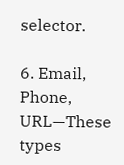selector.

6. Email, Phone, URL—These types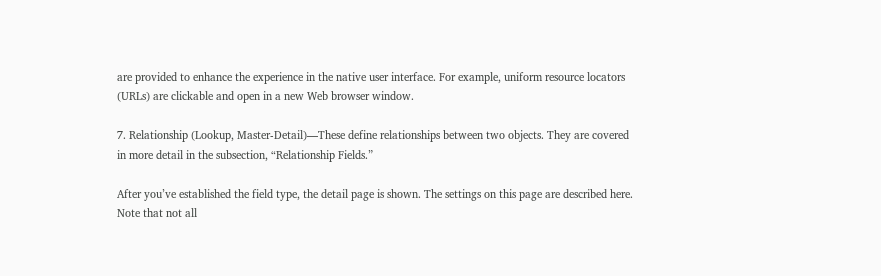are provided to enhance the experience in the native user interface. For example, uniform resource locators (URLs) are clickable and open in a new Web browser window.

7. Relationship (Lookup, Master-Detail)—These define relationships between two objects. They are covered in more detail in the subsection, “Relationship Fields.”

After you’ve established the field type, the detail page is shown. The settings on this page are described here. Note that not all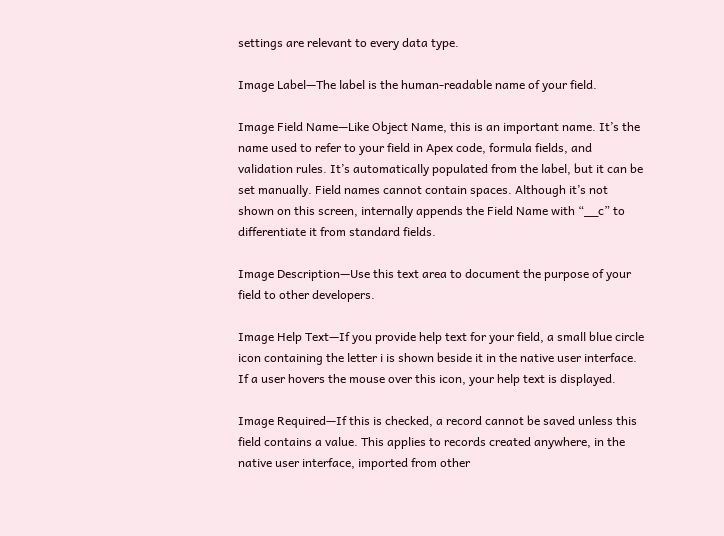settings are relevant to every data type.

Image Label—The label is the human-readable name of your field.

Image Field Name—Like Object Name, this is an important name. It’s the name used to refer to your field in Apex code, formula fields, and validation rules. It’s automatically populated from the label, but it can be set manually. Field names cannot contain spaces. Although it’s not shown on this screen, internally appends the Field Name with “__c” to differentiate it from standard fields.

Image Description—Use this text area to document the purpose of your field to other developers.

Image Help Text—If you provide help text for your field, a small blue circle icon containing the letter i is shown beside it in the native user interface. If a user hovers the mouse over this icon, your help text is displayed.

Image Required—If this is checked, a record cannot be saved unless this field contains a value. This applies to records created anywhere, in the native user interface, imported from other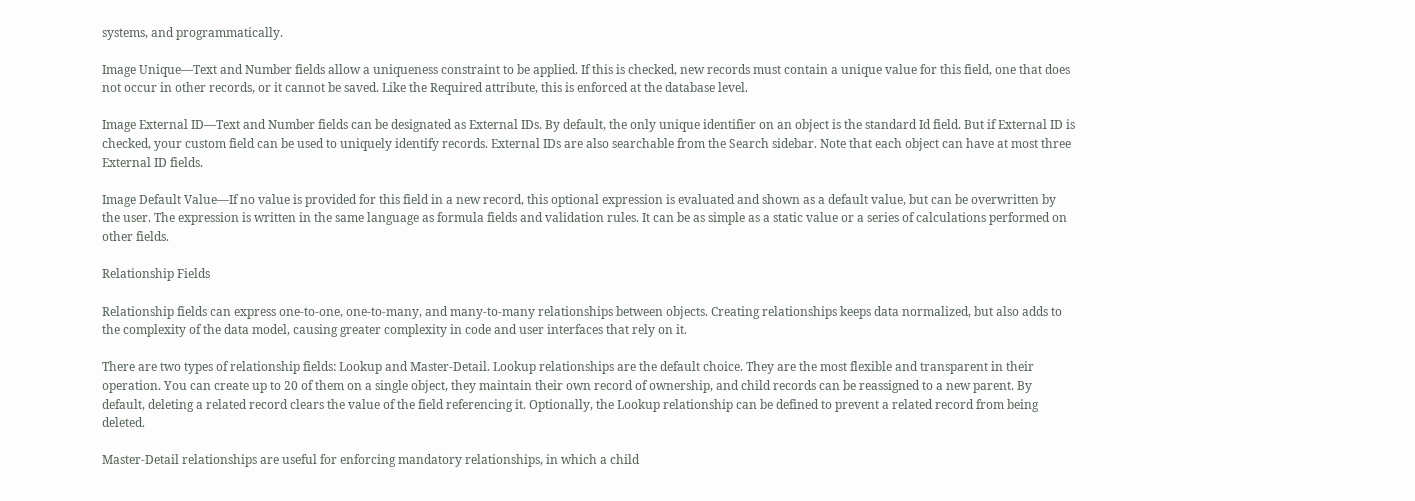systems, and programmatically.

Image Unique—Text and Number fields allow a uniqueness constraint to be applied. If this is checked, new records must contain a unique value for this field, one that does not occur in other records, or it cannot be saved. Like the Required attribute, this is enforced at the database level.

Image External ID—Text and Number fields can be designated as External IDs. By default, the only unique identifier on an object is the standard Id field. But if External ID is checked, your custom field can be used to uniquely identify records. External IDs are also searchable from the Search sidebar. Note that each object can have at most three External ID fields.

Image Default Value—If no value is provided for this field in a new record, this optional expression is evaluated and shown as a default value, but can be overwritten by the user. The expression is written in the same language as formula fields and validation rules. It can be as simple as a static value or a series of calculations performed on other fields.

Relationship Fields

Relationship fields can express one-to-one, one-to-many, and many-to-many relationships between objects. Creating relationships keeps data normalized, but also adds to the complexity of the data model, causing greater complexity in code and user interfaces that rely on it.

There are two types of relationship fields: Lookup and Master-Detail. Lookup relationships are the default choice. They are the most flexible and transparent in their operation. You can create up to 20 of them on a single object, they maintain their own record of ownership, and child records can be reassigned to a new parent. By default, deleting a related record clears the value of the field referencing it. Optionally, the Lookup relationship can be defined to prevent a related record from being deleted.

Master-Detail relationships are useful for enforcing mandatory relationships, in which a child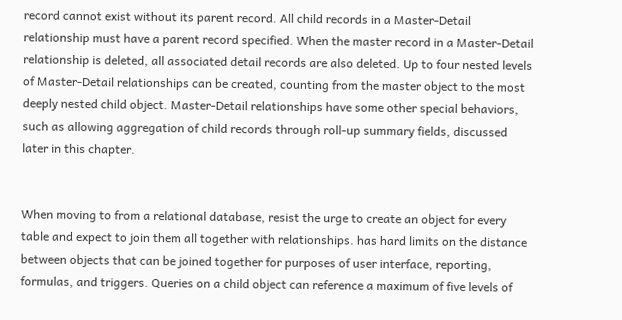record cannot exist without its parent record. All child records in a Master-Detail relationship must have a parent record specified. When the master record in a Master-Detail relationship is deleted, all associated detail records are also deleted. Up to four nested levels of Master-Detail relationships can be created, counting from the master object to the most deeply nested child object. Master-Detail relationships have some other special behaviors, such as allowing aggregation of child records through roll-up summary fields, discussed later in this chapter.


When moving to from a relational database, resist the urge to create an object for every table and expect to join them all together with relationships. has hard limits on the distance between objects that can be joined together for purposes of user interface, reporting, formulas, and triggers. Queries on a child object can reference a maximum of five levels of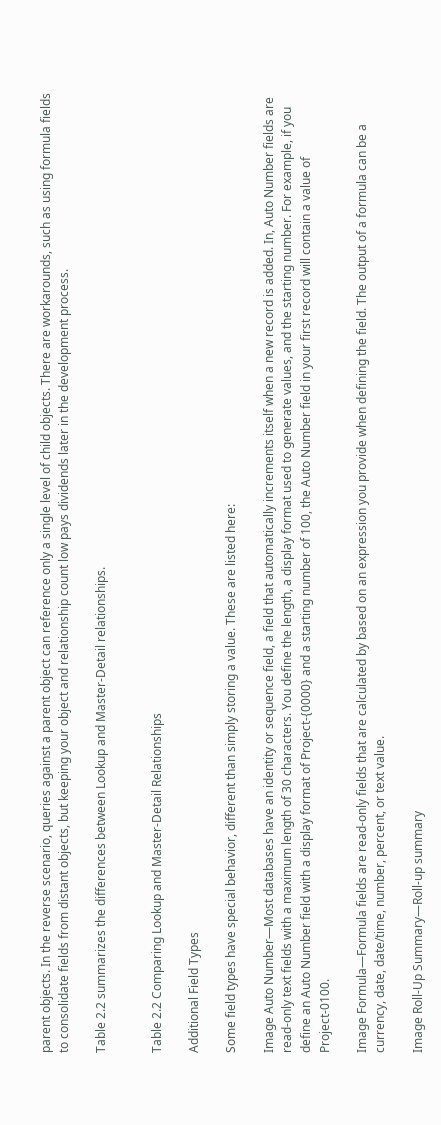parent objects. In the reverse scenario, queries against a parent object can reference only a single level of child objects. There are workarounds, such as using formula fields to consolidate fields from distant objects, but keeping your object and relationship count low pays dividends later in the development process.

Table 2.2 summarizes the differences between Lookup and Master-Detail relationships.


Table 2.2 Comparing Lookup and Master-Detail Relationships

Additional Field Types

Some field types have special behavior, different than simply storing a value. These are listed here:

Image Auto Number—Most databases have an identity or sequence field, a field that automatically increments itself when a new record is added. In, Auto Number fields are read-only text fields with a maximum length of 30 characters. You define the length, a display format used to generate values, and the starting number. For example, if you define an Auto Number field with a display format of Project-{0000} and a starting number of 100, the Auto Number field in your first record will contain a value of Project-0100.

Image Formula—Formula fields are read-only fields that are calculated by based on an expression you provide when defining the field. The output of a formula can be a currency, date, date/time, number, percent, or text value.

Image Roll-Up Summary—Roll-up summary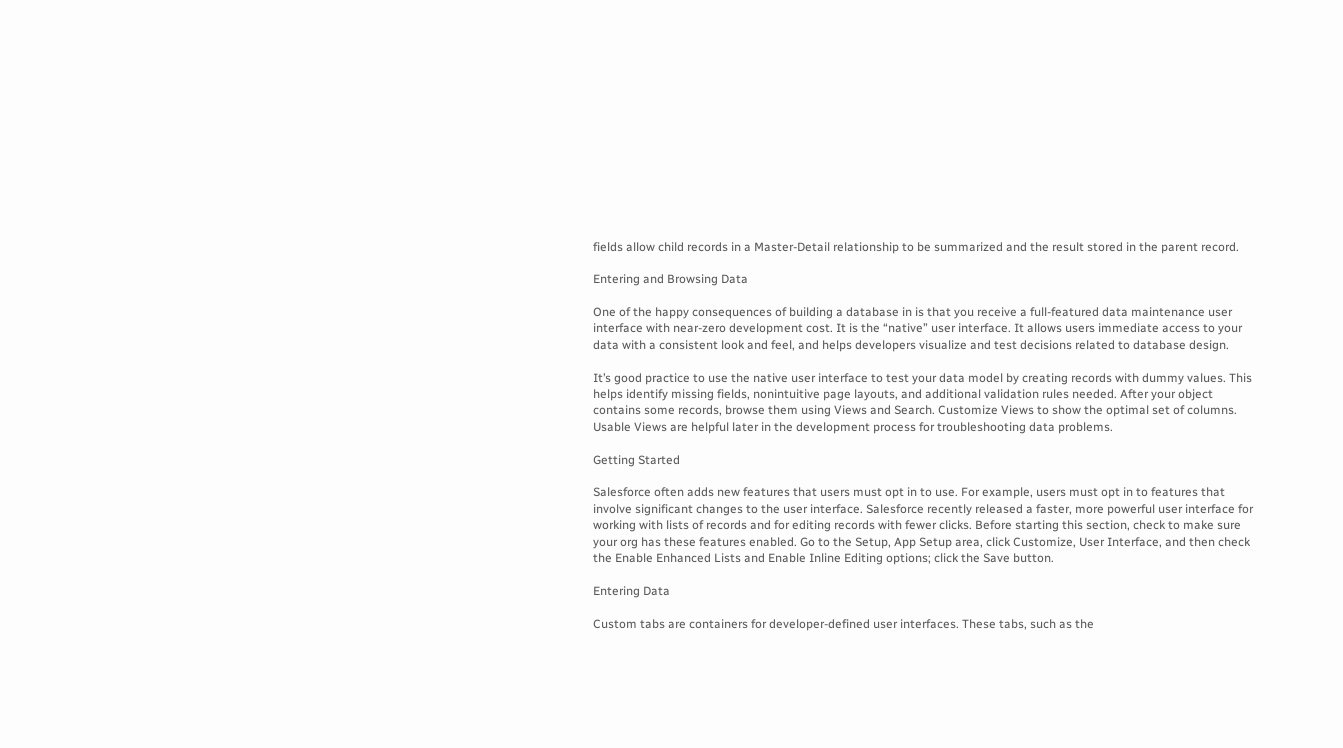fields allow child records in a Master-Detail relationship to be summarized and the result stored in the parent record.

Entering and Browsing Data

One of the happy consequences of building a database in is that you receive a full-featured data maintenance user interface with near-zero development cost. It is the “native” user interface. It allows users immediate access to your data with a consistent look and feel, and helps developers visualize and test decisions related to database design.

It’s good practice to use the native user interface to test your data model by creating records with dummy values. This helps identify missing fields, nonintuitive page layouts, and additional validation rules needed. After your object contains some records, browse them using Views and Search. Customize Views to show the optimal set of columns. Usable Views are helpful later in the development process for troubleshooting data problems.

Getting Started

Salesforce often adds new features that users must opt in to use. For example, users must opt in to features that involve significant changes to the user interface. Salesforce recently released a faster, more powerful user interface for working with lists of records and for editing records with fewer clicks. Before starting this section, check to make sure your org has these features enabled. Go to the Setup, App Setup area, click Customize, User Interface, and then check the Enable Enhanced Lists and Enable Inline Editing options; click the Save button.

Entering Data

Custom tabs are containers for developer-defined user interfaces. These tabs, such as the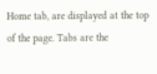Home tab, are displayed at the top of the page. Tabs are the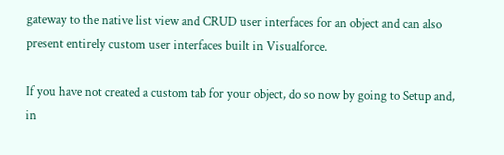gateway to the native list view and CRUD user interfaces for an object and can also present entirely custom user interfaces built in Visualforce.

If you have not created a custom tab for your object, do so now by going to Setup and, in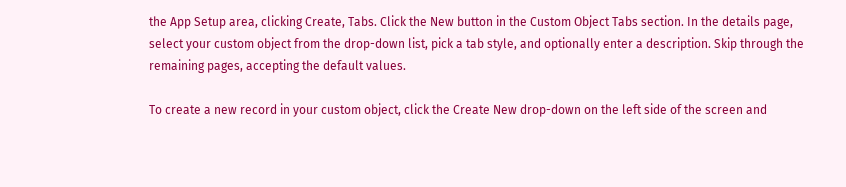the App Setup area, clicking Create, Tabs. Click the New button in the Custom Object Tabs section. In the details page, select your custom object from the drop-down list, pick a tab style, and optionally enter a description. Skip through the remaining pages, accepting the default values.

To create a new record in your custom object, click the Create New drop-down on the left side of the screen and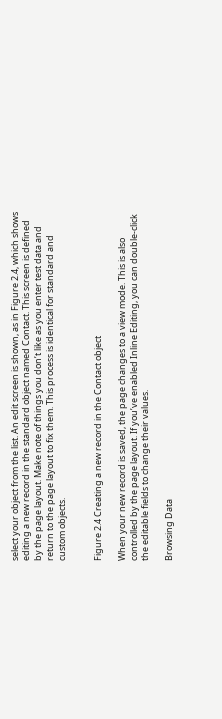select your object from the list. An edit screen is shown, as in Figure 2.4, which shows editing a new record in the standard object named Contact. This screen is defined by the page layout. Make note of things you don’t like as you enter test data and return to the page layout to fix them. This process is identical for standard and custom objects.


Figure 2.4 Creating a new record in the Contact object

When your new record is saved, the page changes to a view mode. This is also controlled by the page layout. If you’ve enabled Inline Editing, you can double-click the editable fields to change their values.

Browsing Data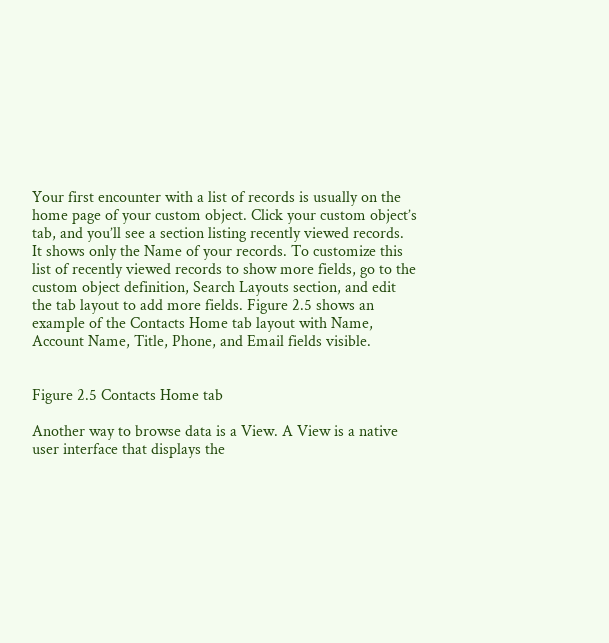Your first encounter with a list of records is usually on the home page of your custom object. Click your custom object’s tab, and you’ll see a section listing recently viewed records. It shows only the Name of your records. To customize this list of recently viewed records to show more fields, go to the custom object definition, Search Layouts section, and edit the tab layout to add more fields. Figure 2.5 shows an example of the Contacts Home tab layout with Name, Account Name, Title, Phone, and Email fields visible.


Figure 2.5 Contacts Home tab

Another way to browse data is a View. A View is a native user interface that displays the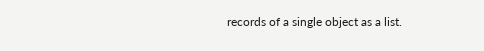records of a single object as a list.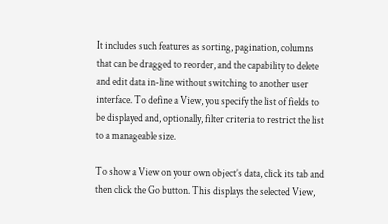It includes such features as sorting, pagination, columns that can be dragged to reorder, and the capability to delete and edit data in-line without switching to another user interface. To define a View, you specify the list of fields to be displayed and, optionally, filter criteria to restrict the list to a manageable size.

To show a View on your own object’s data, click its tab and then click the Go button. This displays the selected View,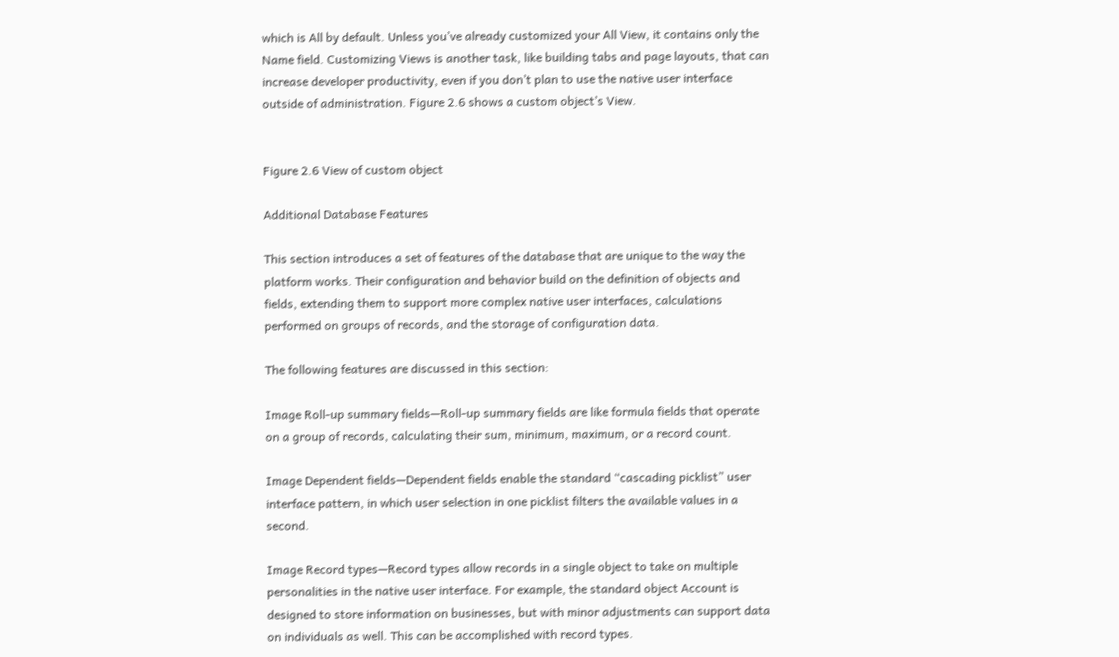which is All by default. Unless you’ve already customized your All View, it contains only the Name field. Customizing Views is another task, like building tabs and page layouts, that can increase developer productivity, even if you don’t plan to use the native user interface outside of administration. Figure 2.6 shows a custom object’s View.


Figure 2.6 View of custom object

Additional Database Features

This section introduces a set of features of the database that are unique to the way the platform works. Their configuration and behavior build on the definition of objects and fields, extending them to support more complex native user interfaces, calculations performed on groups of records, and the storage of configuration data.

The following features are discussed in this section:

Image Roll-up summary fields—Roll-up summary fields are like formula fields that operate on a group of records, calculating their sum, minimum, maximum, or a record count.

Image Dependent fields—Dependent fields enable the standard “cascading picklist” user interface pattern, in which user selection in one picklist filters the available values in a second.

Image Record types—Record types allow records in a single object to take on multiple personalities in the native user interface. For example, the standard object Account is designed to store information on businesses, but with minor adjustments can support data on individuals as well. This can be accomplished with record types.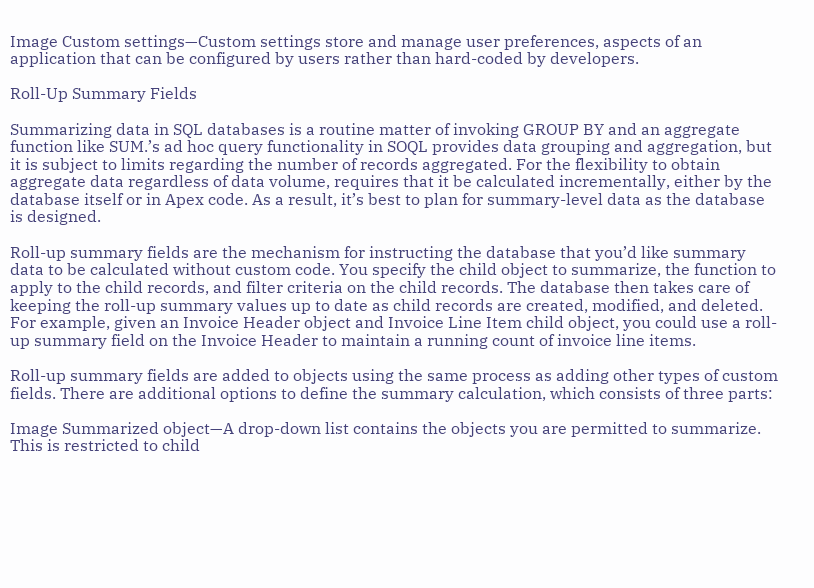Image Custom settings—Custom settings store and manage user preferences, aspects of an application that can be configured by users rather than hard-coded by developers.

Roll-Up Summary Fields

Summarizing data in SQL databases is a routine matter of invoking GROUP BY and an aggregate function like SUM.’s ad hoc query functionality in SOQL provides data grouping and aggregation, but it is subject to limits regarding the number of records aggregated. For the flexibility to obtain aggregate data regardless of data volume, requires that it be calculated incrementally, either by the database itself or in Apex code. As a result, it’s best to plan for summary-level data as the database is designed.

Roll-up summary fields are the mechanism for instructing the database that you’d like summary data to be calculated without custom code. You specify the child object to summarize, the function to apply to the child records, and filter criteria on the child records. The database then takes care of keeping the roll-up summary values up to date as child records are created, modified, and deleted. For example, given an Invoice Header object and Invoice Line Item child object, you could use a roll-up summary field on the Invoice Header to maintain a running count of invoice line items.

Roll-up summary fields are added to objects using the same process as adding other types of custom fields. There are additional options to define the summary calculation, which consists of three parts:

Image Summarized object—A drop-down list contains the objects you are permitted to summarize. This is restricted to child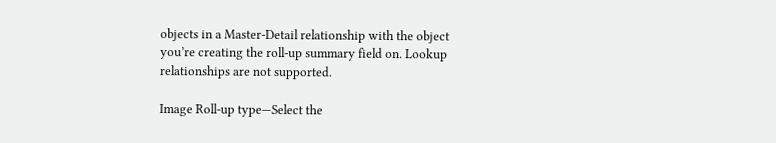objects in a Master-Detail relationship with the object you’re creating the roll-up summary field on. Lookup relationships are not supported.

Image Roll-up type—Select the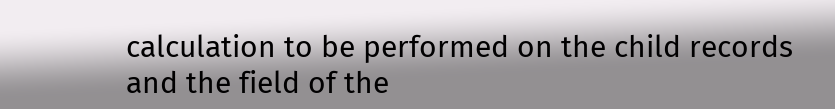calculation to be performed on the child records and the field of the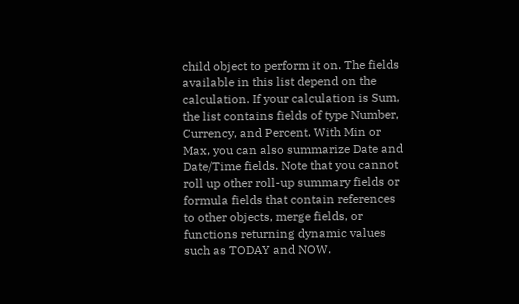child object to perform it on. The fields available in this list depend on the calculation. If your calculation is Sum, the list contains fields of type Number, Currency, and Percent. With Min or Max, you can also summarize Date and Date/Time fields. Note that you cannot roll up other roll-up summary fields or formula fields that contain references to other objects, merge fields, or functions returning dynamic values such as TODAY and NOW.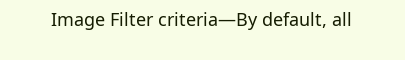Image Filter criteria—By default, all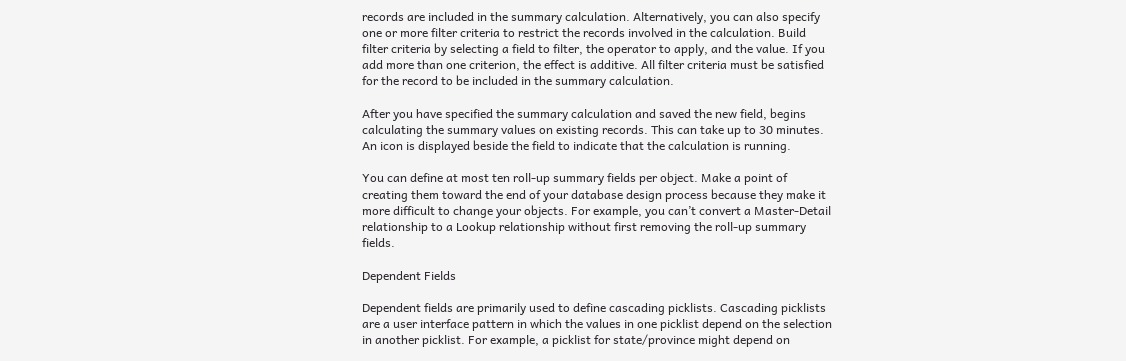records are included in the summary calculation. Alternatively, you can also specify one or more filter criteria to restrict the records involved in the calculation. Build filter criteria by selecting a field to filter, the operator to apply, and the value. If you add more than one criterion, the effect is additive. All filter criteria must be satisfied for the record to be included in the summary calculation.

After you have specified the summary calculation and saved the new field, begins calculating the summary values on existing records. This can take up to 30 minutes. An icon is displayed beside the field to indicate that the calculation is running.

You can define at most ten roll-up summary fields per object. Make a point of creating them toward the end of your database design process because they make it more difficult to change your objects. For example, you can’t convert a Master-Detail relationship to a Lookup relationship without first removing the roll-up summary fields.

Dependent Fields

Dependent fields are primarily used to define cascading picklists. Cascading picklists are a user interface pattern in which the values in one picklist depend on the selection in another picklist. For example, a picklist for state/province might depend on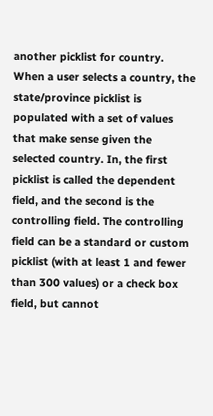another picklist for country. When a user selects a country, the state/province picklist is populated with a set of values that make sense given the selected country. In, the first picklist is called the dependent field, and the second is the controlling field. The controlling field can be a standard or custom picklist (with at least 1 and fewer than 300 values) or a check box field, but cannot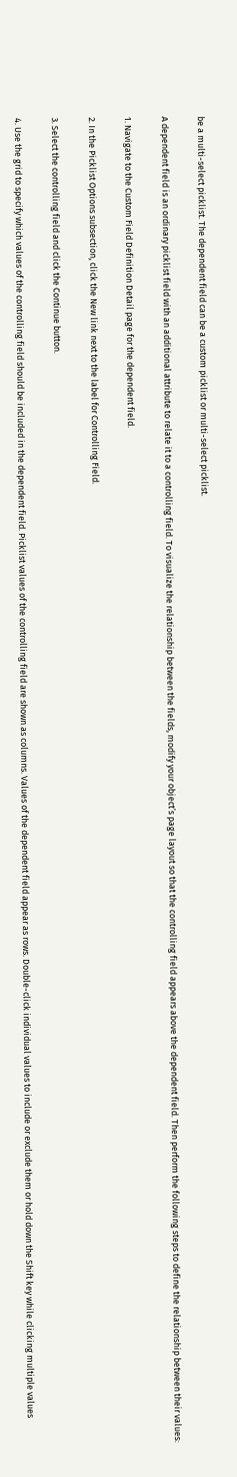be a multi-select picklist. The dependent field can be a custom picklist or multi-select picklist.

A dependent field is an ordinary picklist field with an additional attribute to relate it to a controlling field. To visualize the relationship between the fields, modify your object’s page layout so that the controlling field appears above the dependent field. Then perform the following steps to define the relationship between their values:

1. Navigate to the Custom Field Definition Detail page for the dependent field.

2. In the Picklist Options subsection, click the New link next to the label for Controlling Field.

3. Select the controlling field and click the Continue button.

4. Use the grid to specify which values of the controlling field should be included in the dependent field. Picklist values of the controlling field are shown as columns. Values of the dependent field appear as rows. Double-click individual values to include or exclude them or hold down the Shift key while clicking multiple values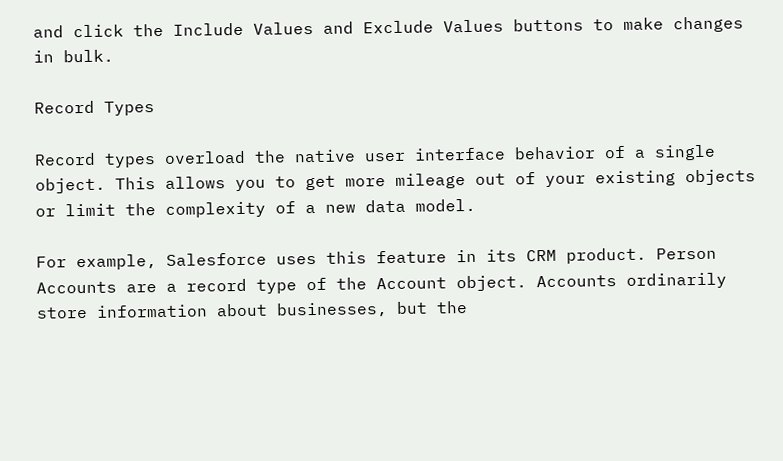and click the Include Values and Exclude Values buttons to make changes in bulk.

Record Types

Record types overload the native user interface behavior of a single object. This allows you to get more mileage out of your existing objects or limit the complexity of a new data model.

For example, Salesforce uses this feature in its CRM product. Person Accounts are a record type of the Account object. Accounts ordinarily store information about businesses, but the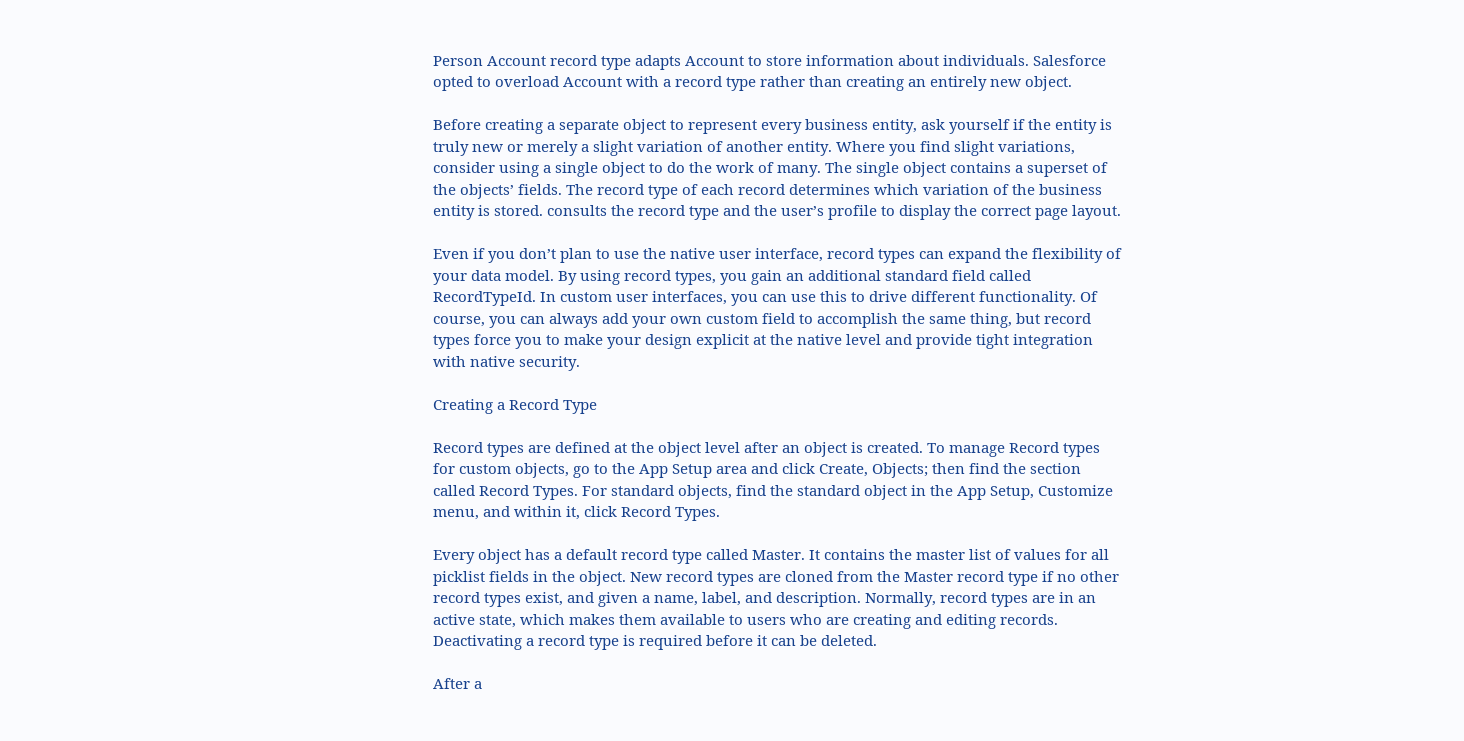Person Account record type adapts Account to store information about individuals. Salesforce opted to overload Account with a record type rather than creating an entirely new object.

Before creating a separate object to represent every business entity, ask yourself if the entity is truly new or merely a slight variation of another entity. Where you find slight variations, consider using a single object to do the work of many. The single object contains a superset of the objects’ fields. The record type of each record determines which variation of the business entity is stored. consults the record type and the user’s profile to display the correct page layout.

Even if you don’t plan to use the native user interface, record types can expand the flexibility of your data model. By using record types, you gain an additional standard field called RecordTypeId. In custom user interfaces, you can use this to drive different functionality. Of course, you can always add your own custom field to accomplish the same thing, but record types force you to make your design explicit at the native level and provide tight integration with native security.

Creating a Record Type

Record types are defined at the object level after an object is created. To manage Record types for custom objects, go to the App Setup area and click Create, Objects; then find the section called Record Types. For standard objects, find the standard object in the App Setup, Customize menu, and within it, click Record Types.

Every object has a default record type called Master. It contains the master list of values for all picklist fields in the object. New record types are cloned from the Master record type if no other record types exist, and given a name, label, and description. Normally, record types are in an active state, which makes them available to users who are creating and editing records. Deactivating a record type is required before it can be deleted.

After a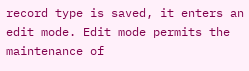record type is saved, it enters an edit mode. Edit mode permits the maintenance of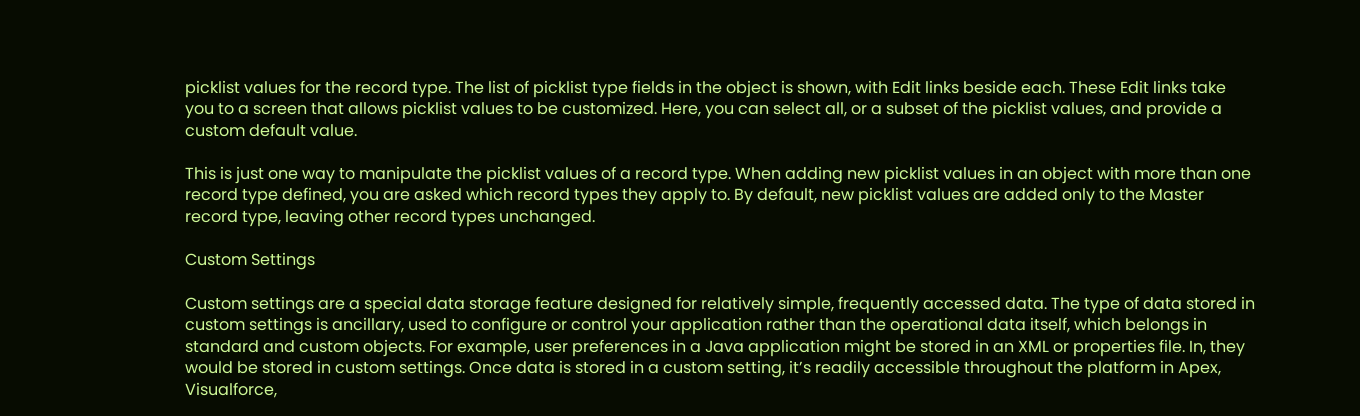picklist values for the record type. The list of picklist type fields in the object is shown, with Edit links beside each. These Edit links take you to a screen that allows picklist values to be customized. Here, you can select all, or a subset of the picklist values, and provide a custom default value.

This is just one way to manipulate the picklist values of a record type. When adding new picklist values in an object with more than one record type defined, you are asked which record types they apply to. By default, new picklist values are added only to the Master record type, leaving other record types unchanged.

Custom Settings

Custom settings are a special data storage feature designed for relatively simple, frequently accessed data. The type of data stored in custom settings is ancillary, used to configure or control your application rather than the operational data itself, which belongs in standard and custom objects. For example, user preferences in a Java application might be stored in an XML or properties file. In, they would be stored in custom settings. Once data is stored in a custom setting, it’s readily accessible throughout the platform in Apex, Visualforce,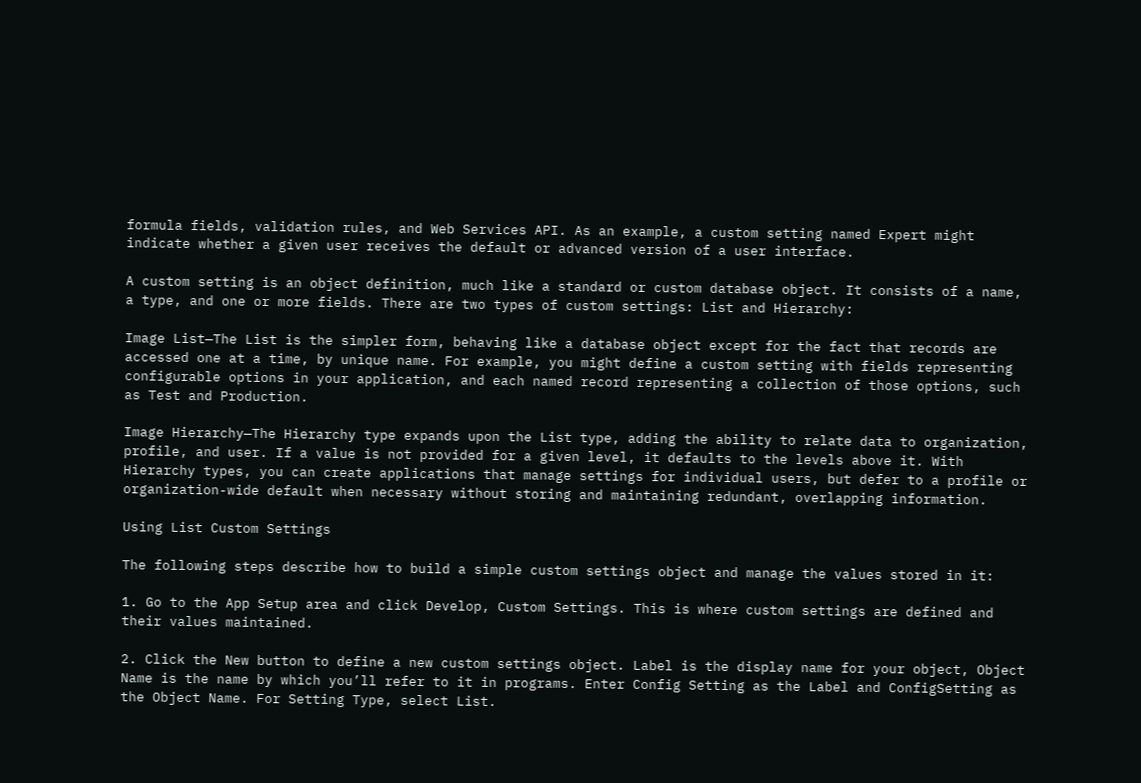formula fields, validation rules, and Web Services API. As an example, a custom setting named Expert might indicate whether a given user receives the default or advanced version of a user interface.

A custom setting is an object definition, much like a standard or custom database object. It consists of a name, a type, and one or more fields. There are two types of custom settings: List and Hierarchy:

Image List—The List is the simpler form, behaving like a database object except for the fact that records are accessed one at a time, by unique name. For example, you might define a custom setting with fields representing configurable options in your application, and each named record representing a collection of those options, such as Test and Production.

Image Hierarchy—The Hierarchy type expands upon the List type, adding the ability to relate data to organization, profile, and user. If a value is not provided for a given level, it defaults to the levels above it. With Hierarchy types, you can create applications that manage settings for individual users, but defer to a profile or organization-wide default when necessary without storing and maintaining redundant, overlapping information.

Using List Custom Settings

The following steps describe how to build a simple custom settings object and manage the values stored in it:

1. Go to the App Setup area and click Develop, Custom Settings. This is where custom settings are defined and their values maintained.

2. Click the New button to define a new custom settings object. Label is the display name for your object, Object Name is the name by which you’ll refer to it in programs. Enter Config Setting as the Label and ConfigSetting as the Object Name. For Setting Type, select List.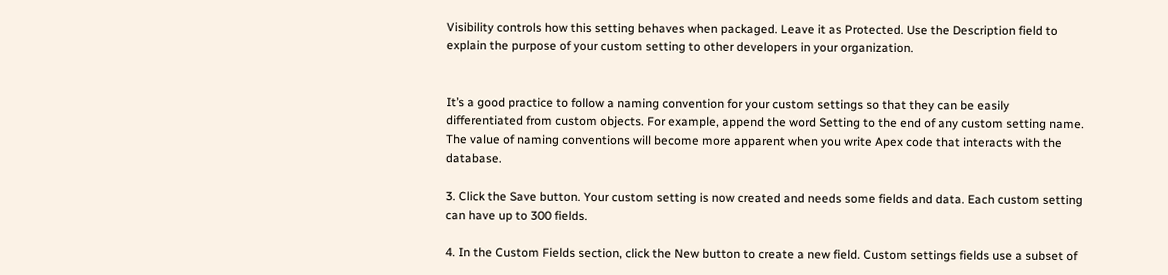Visibility controls how this setting behaves when packaged. Leave it as Protected. Use the Description field to explain the purpose of your custom setting to other developers in your organization.


It’s a good practice to follow a naming convention for your custom settings so that they can be easily differentiated from custom objects. For example, append the word Setting to the end of any custom setting name. The value of naming conventions will become more apparent when you write Apex code that interacts with the database.

3. Click the Save button. Your custom setting is now created and needs some fields and data. Each custom setting can have up to 300 fields.

4. In the Custom Fields section, click the New button to create a new field. Custom settings fields use a subset of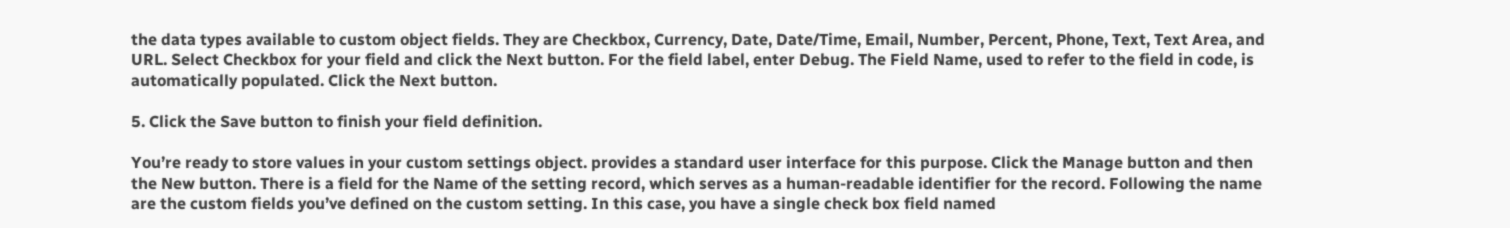the data types available to custom object fields. They are Checkbox, Currency, Date, Date/Time, Email, Number, Percent, Phone, Text, Text Area, and URL. Select Checkbox for your field and click the Next button. For the field label, enter Debug. The Field Name, used to refer to the field in code, is automatically populated. Click the Next button.

5. Click the Save button to finish your field definition.

You’re ready to store values in your custom settings object. provides a standard user interface for this purpose. Click the Manage button and then the New button. There is a field for the Name of the setting record, which serves as a human-readable identifier for the record. Following the name are the custom fields you’ve defined on the custom setting. In this case, you have a single check box field named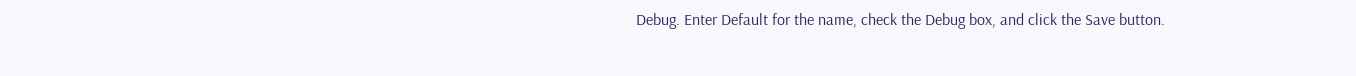Debug. Enter Default for the name, check the Debug box, and click the Save button.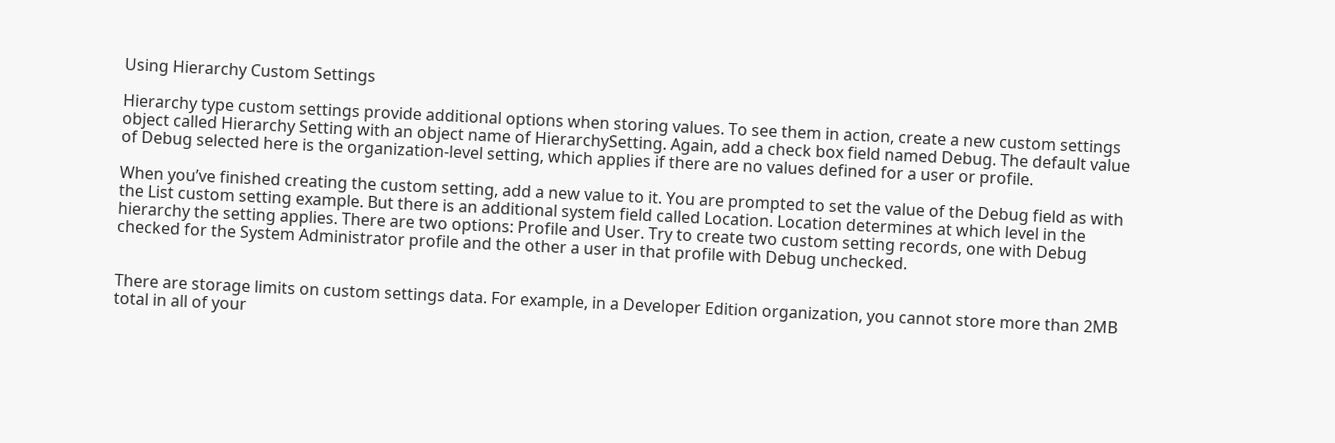Using Hierarchy Custom Settings

Hierarchy type custom settings provide additional options when storing values. To see them in action, create a new custom settings object called Hierarchy Setting with an object name of HierarchySetting. Again, add a check box field named Debug. The default value of Debug selected here is the organization-level setting, which applies if there are no values defined for a user or profile.

When you’ve finished creating the custom setting, add a new value to it. You are prompted to set the value of the Debug field as with the List custom setting example. But there is an additional system field called Location. Location determines at which level in the hierarchy the setting applies. There are two options: Profile and User. Try to create two custom setting records, one with Debug checked for the System Administrator profile and the other a user in that profile with Debug unchecked.


There are storage limits on custom settings data. For example, in a Developer Edition organization, you cannot store more than 2MB total in all of your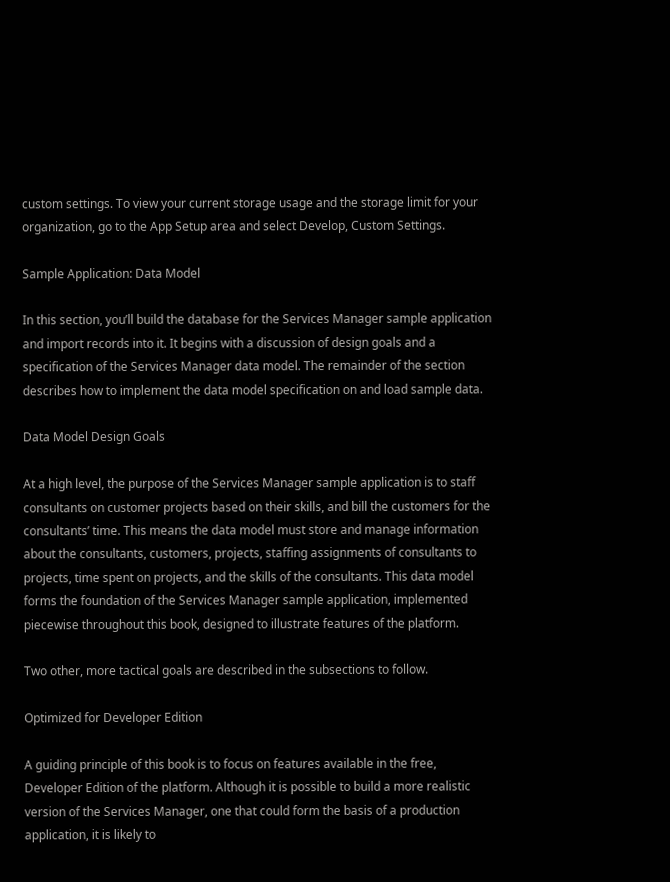custom settings. To view your current storage usage and the storage limit for your organization, go to the App Setup area and select Develop, Custom Settings.

Sample Application: Data Model

In this section, you’ll build the database for the Services Manager sample application and import records into it. It begins with a discussion of design goals and a specification of the Services Manager data model. The remainder of the section describes how to implement the data model specification on and load sample data.

Data Model Design Goals

At a high level, the purpose of the Services Manager sample application is to staff consultants on customer projects based on their skills, and bill the customers for the consultants’ time. This means the data model must store and manage information about the consultants, customers, projects, staffing assignments of consultants to projects, time spent on projects, and the skills of the consultants. This data model forms the foundation of the Services Manager sample application, implemented piecewise throughout this book, designed to illustrate features of the platform.

Two other, more tactical goals are described in the subsections to follow.

Optimized for Developer Edition

A guiding principle of this book is to focus on features available in the free, Developer Edition of the platform. Although it is possible to build a more realistic version of the Services Manager, one that could form the basis of a production application, it is likely to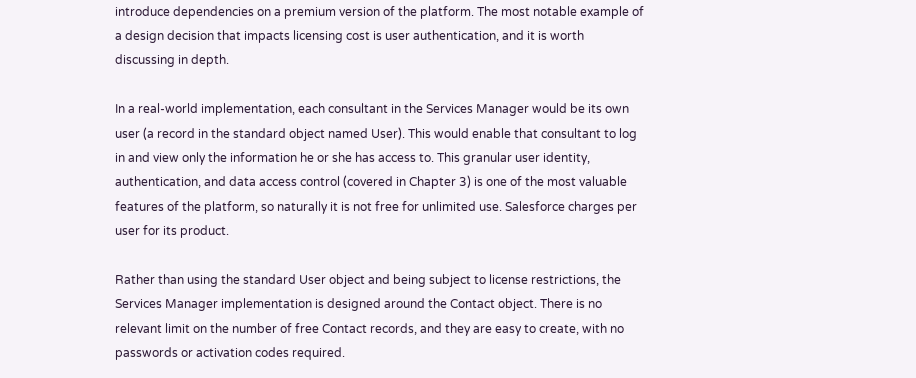introduce dependencies on a premium version of the platform. The most notable example of a design decision that impacts licensing cost is user authentication, and it is worth discussing in depth.

In a real-world implementation, each consultant in the Services Manager would be its own user (a record in the standard object named User). This would enable that consultant to log in and view only the information he or she has access to. This granular user identity, authentication, and data access control (covered in Chapter 3) is one of the most valuable features of the platform, so naturally it is not free for unlimited use. Salesforce charges per user for its product.

Rather than using the standard User object and being subject to license restrictions, the Services Manager implementation is designed around the Contact object. There is no relevant limit on the number of free Contact records, and they are easy to create, with no passwords or activation codes required.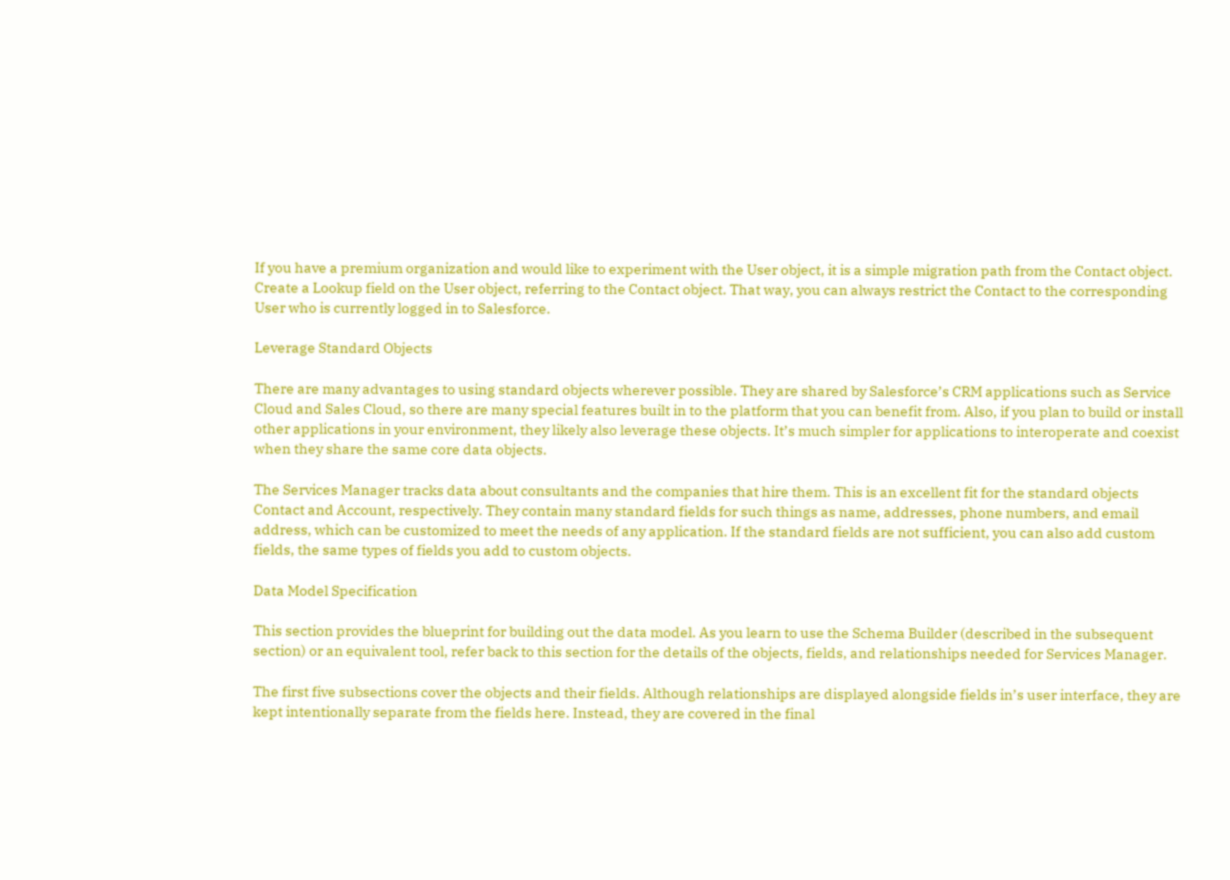If you have a premium organization and would like to experiment with the User object, it is a simple migration path from the Contact object. Create a Lookup field on the User object, referring to the Contact object. That way, you can always restrict the Contact to the corresponding User who is currently logged in to Salesforce.

Leverage Standard Objects

There are many advantages to using standard objects wherever possible. They are shared by Salesforce’s CRM applications such as Service Cloud and Sales Cloud, so there are many special features built in to the platform that you can benefit from. Also, if you plan to build or install other applications in your environment, they likely also leverage these objects. It’s much simpler for applications to interoperate and coexist when they share the same core data objects.

The Services Manager tracks data about consultants and the companies that hire them. This is an excellent fit for the standard objects Contact and Account, respectively. They contain many standard fields for such things as name, addresses, phone numbers, and email address, which can be customized to meet the needs of any application. If the standard fields are not sufficient, you can also add custom fields, the same types of fields you add to custom objects.

Data Model Specification

This section provides the blueprint for building out the data model. As you learn to use the Schema Builder (described in the subsequent section) or an equivalent tool, refer back to this section for the details of the objects, fields, and relationships needed for Services Manager.

The first five subsections cover the objects and their fields. Although relationships are displayed alongside fields in’s user interface, they are kept intentionally separate from the fields here. Instead, they are covered in the final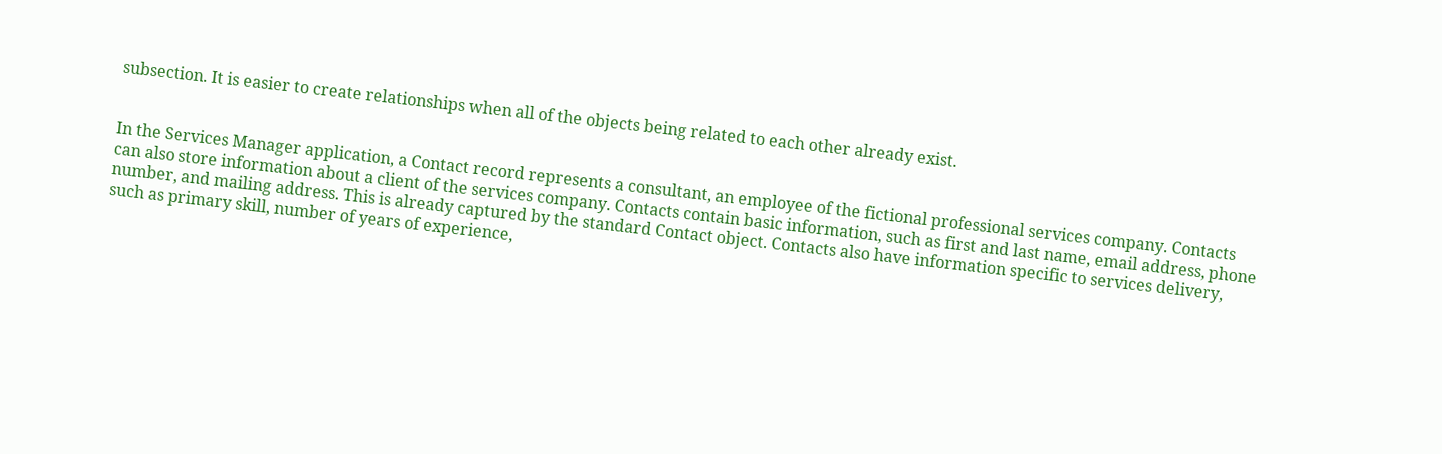subsection. It is easier to create relationships when all of the objects being related to each other already exist.


In the Services Manager application, a Contact record represents a consultant, an employee of the fictional professional services company. Contacts can also store information about a client of the services company. Contacts contain basic information, such as first and last name, email address, phone number, and mailing address. This is already captured by the standard Contact object. Contacts also have information specific to services delivery, such as primary skill, number of years of experience,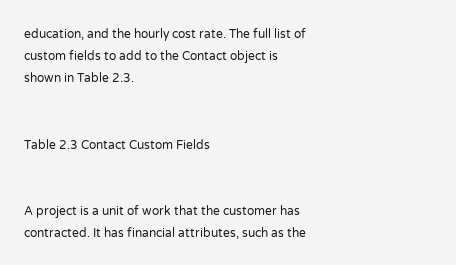education, and the hourly cost rate. The full list of custom fields to add to the Contact object is shown in Table 2.3.


Table 2.3 Contact Custom Fields


A project is a unit of work that the customer has contracted. It has financial attributes, such as the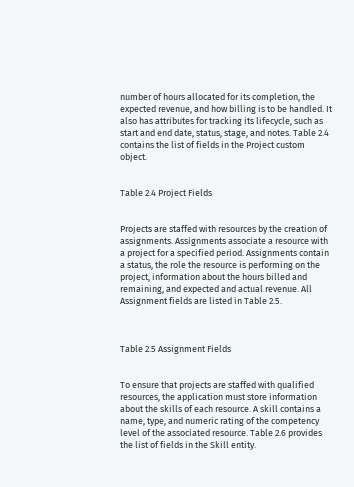number of hours allocated for its completion, the expected revenue, and how billing is to be handled. It also has attributes for tracking its lifecycle, such as start and end date, status, stage, and notes. Table 2.4 contains the list of fields in the Project custom object.


Table 2.4 Project Fields


Projects are staffed with resources by the creation of assignments. Assignments associate a resource with a project for a specified period. Assignments contain a status, the role the resource is performing on the project, information about the hours billed and remaining, and expected and actual revenue. All Assignment fields are listed in Table 2.5.



Table 2.5 Assignment Fields


To ensure that projects are staffed with qualified resources, the application must store information about the skills of each resource. A skill contains a name, type, and numeric rating of the competency level of the associated resource. Table 2.6 provides the list of fields in the Skill entity.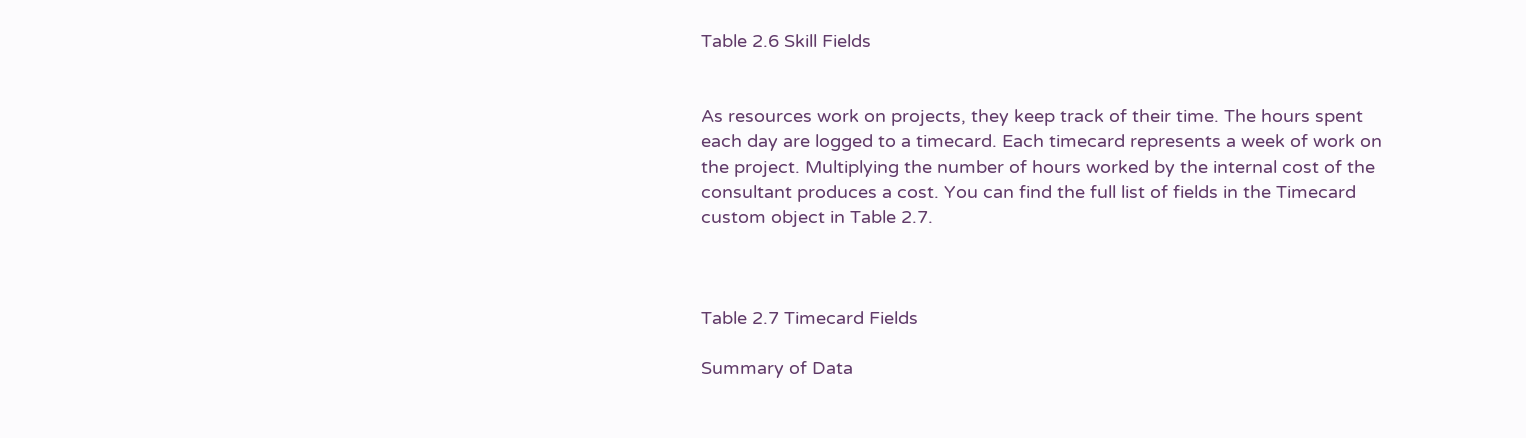Table 2.6 Skill Fields


As resources work on projects, they keep track of their time. The hours spent each day are logged to a timecard. Each timecard represents a week of work on the project. Multiplying the number of hours worked by the internal cost of the consultant produces a cost. You can find the full list of fields in the Timecard custom object in Table 2.7.



Table 2.7 Timecard Fields

Summary of Data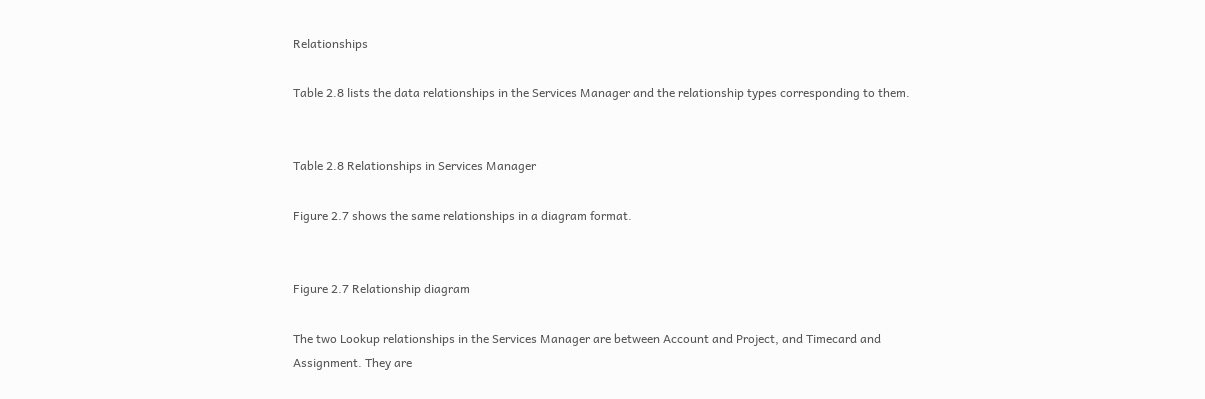Relationships

Table 2.8 lists the data relationships in the Services Manager and the relationship types corresponding to them.


Table 2.8 Relationships in Services Manager

Figure 2.7 shows the same relationships in a diagram format.


Figure 2.7 Relationship diagram

The two Lookup relationships in the Services Manager are between Account and Project, and Timecard and Assignment. They are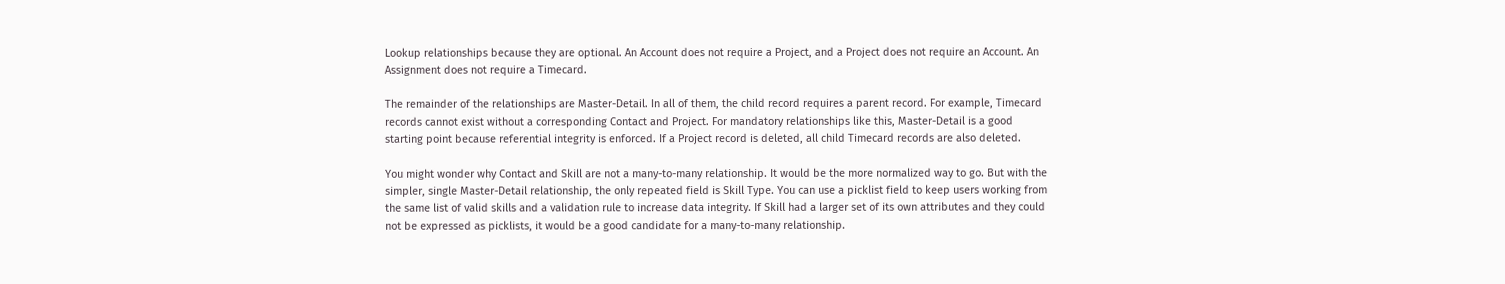Lookup relationships because they are optional. An Account does not require a Project, and a Project does not require an Account. An Assignment does not require a Timecard.

The remainder of the relationships are Master-Detail. In all of them, the child record requires a parent record. For example, Timecard records cannot exist without a corresponding Contact and Project. For mandatory relationships like this, Master-Detail is a good starting point because referential integrity is enforced. If a Project record is deleted, all child Timecard records are also deleted.

You might wonder why Contact and Skill are not a many-to-many relationship. It would be the more normalized way to go. But with the simpler, single Master-Detail relationship, the only repeated field is Skill Type. You can use a picklist field to keep users working from the same list of valid skills and a validation rule to increase data integrity. If Skill had a larger set of its own attributes and they could not be expressed as picklists, it would be a good candidate for a many-to-many relationship.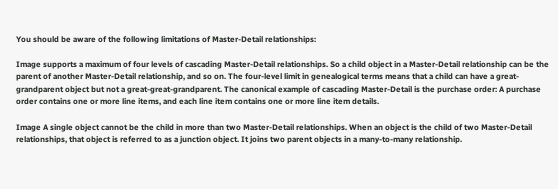You should be aware of the following limitations of Master-Detail relationships:

Image supports a maximum of four levels of cascading Master-Detail relationships. So a child object in a Master-Detail relationship can be the parent of another Master-Detail relationship, and so on. The four-level limit in genealogical terms means that a child can have a great-grandparent object but not a great-great-grandparent. The canonical example of cascading Master-Detail is the purchase order: A purchase order contains one or more line items, and each line item contains one or more line item details.

Image A single object cannot be the child in more than two Master-Detail relationships. When an object is the child of two Master-Detail relationships, that object is referred to as a junction object. It joins two parent objects in a many-to-many relationship.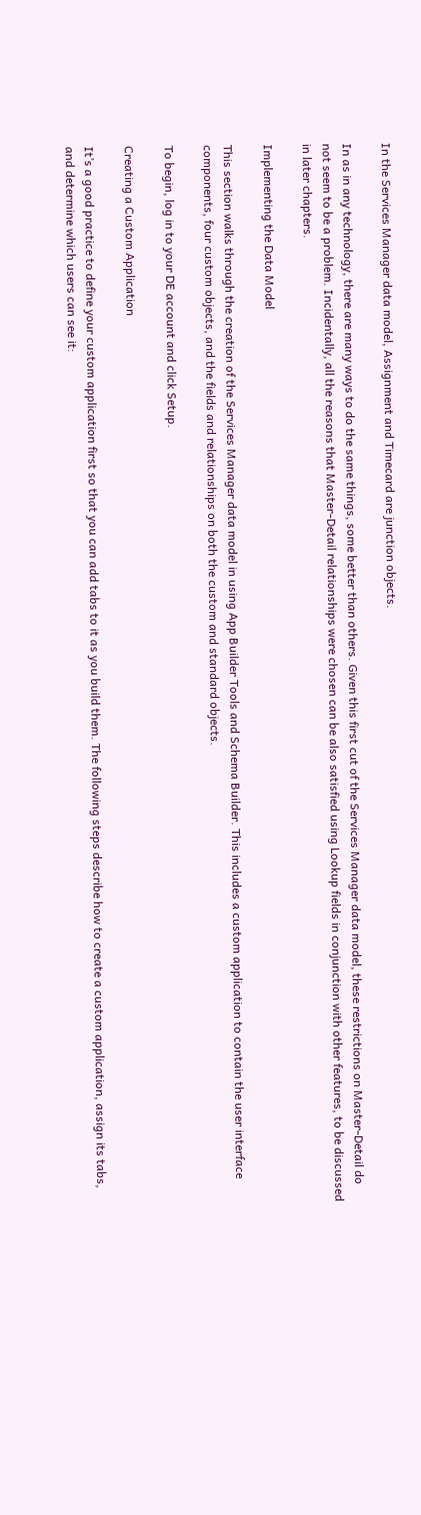In the Services Manager data model, Assignment and Timecard are junction objects.

In as in any technology, there are many ways to do the same things, some better than others. Given this first cut of the Services Manager data model, these restrictions on Master-Detail do not seem to be a problem. Incidentally, all the reasons that Master-Detail relationships were chosen can be also satisfied using Lookup fields in conjunction with other features, to be discussed in later chapters.

Implementing the Data Model

This section walks through the creation of the Services Manager data model in using App Builder Tools and Schema Builder. This includes a custom application to contain the user interface components, four custom objects, and the fields and relationships on both the custom and standard objects.

To begin, log in to your DE account and click Setup.

Creating a Custom Application

It’s a good practice to define your custom application first so that you can add tabs to it as you build them. The following steps describe how to create a custom application, assign its tabs, and determine which users can see it: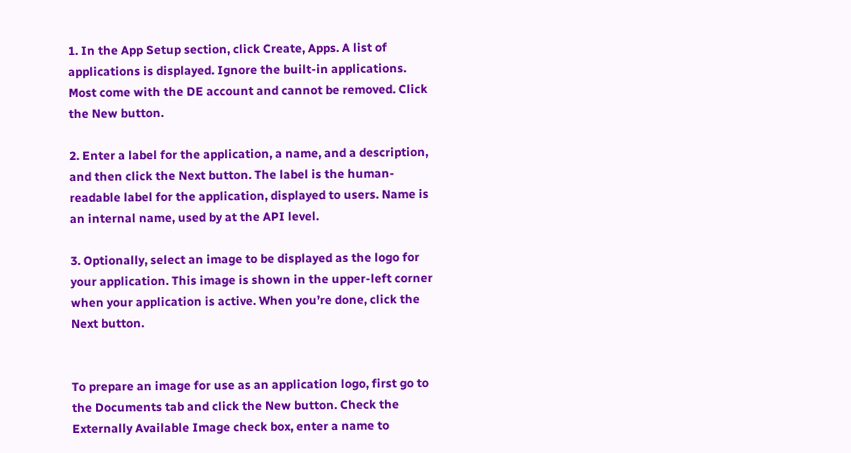1. In the App Setup section, click Create, Apps. A list of applications is displayed. Ignore the built-in applications. Most come with the DE account and cannot be removed. Click the New button.

2. Enter a label for the application, a name, and a description, and then click the Next button. The label is the human-readable label for the application, displayed to users. Name is an internal name, used by at the API level.

3. Optionally, select an image to be displayed as the logo for your application. This image is shown in the upper-left corner when your application is active. When you’re done, click the Next button.


To prepare an image for use as an application logo, first go to the Documents tab and click the New button. Check the Externally Available Image check box, enter a name to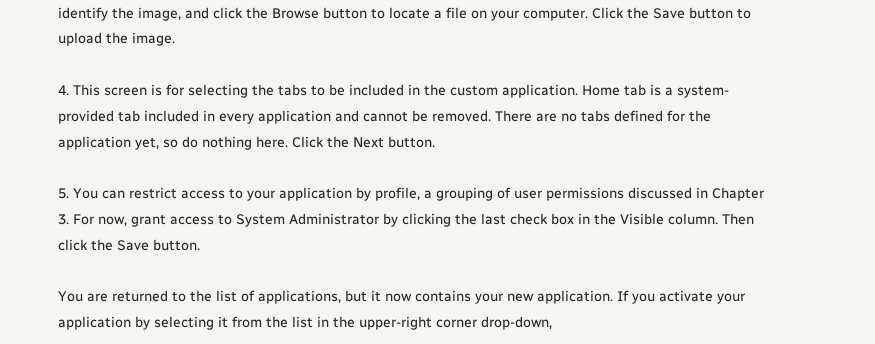identify the image, and click the Browse button to locate a file on your computer. Click the Save button to upload the image.

4. This screen is for selecting the tabs to be included in the custom application. Home tab is a system-provided tab included in every application and cannot be removed. There are no tabs defined for the application yet, so do nothing here. Click the Next button.

5. You can restrict access to your application by profile, a grouping of user permissions discussed in Chapter 3. For now, grant access to System Administrator by clicking the last check box in the Visible column. Then click the Save button.

You are returned to the list of applications, but it now contains your new application. If you activate your application by selecting it from the list in the upper-right corner drop-down,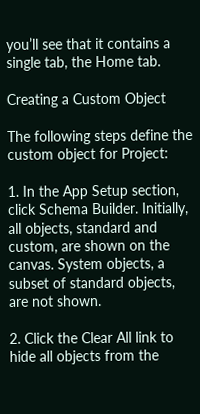you’ll see that it contains a single tab, the Home tab.

Creating a Custom Object

The following steps define the custom object for Project:

1. In the App Setup section, click Schema Builder. Initially, all objects, standard and custom, are shown on the canvas. System objects, a subset of standard objects, are not shown.

2. Click the Clear All link to hide all objects from the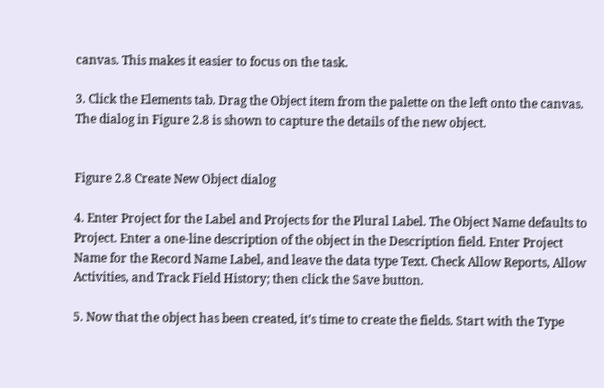canvas. This makes it easier to focus on the task.

3. Click the Elements tab. Drag the Object item from the palette on the left onto the canvas. The dialog in Figure 2.8 is shown to capture the details of the new object.


Figure 2.8 Create New Object dialog

4. Enter Project for the Label and Projects for the Plural Label. The Object Name defaults to Project. Enter a one-line description of the object in the Description field. Enter Project Name for the Record Name Label, and leave the data type Text. Check Allow Reports, Allow Activities, and Track Field History; then click the Save button.

5. Now that the object has been created, it’s time to create the fields. Start with the Type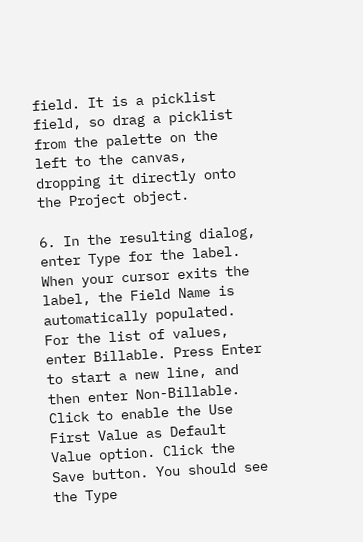field. It is a picklist field, so drag a picklist from the palette on the left to the canvas, dropping it directly onto the Project object.

6. In the resulting dialog, enter Type for the label. When your cursor exits the label, the Field Name is automatically populated. For the list of values, enter Billable. Press Enter to start a new line, and then enter Non-Billable. Click to enable the Use First Value as Default Value option. Click the Save button. You should see the Type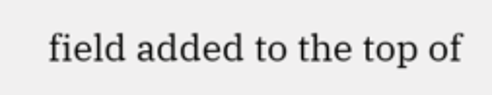field added to the top of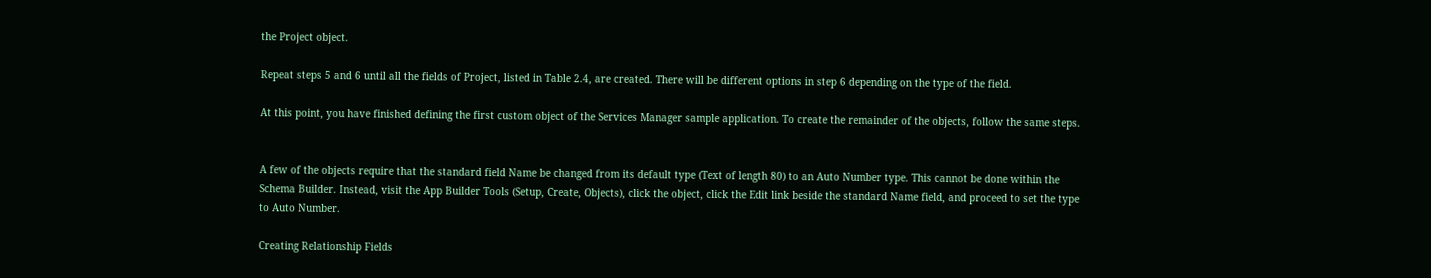the Project object.

Repeat steps 5 and 6 until all the fields of Project, listed in Table 2.4, are created. There will be different options in step 6 depending on the type of the field.

At this point, you have finished defining the first custom object of the Services Manager sample application. To create the remainder of the objects, follow the same steps.


A few of the objects require that the standard field Name be changed from its default type (Text of length 80) to an Auto Number type. This cannot be done within the Schema Builder. Instead, visit the App Builder Tools (Setup, Create, Objects), click the object, click the Edit link beside the standard Name field, and proceed to set the type to Auto Number.

Creating Relationship Fields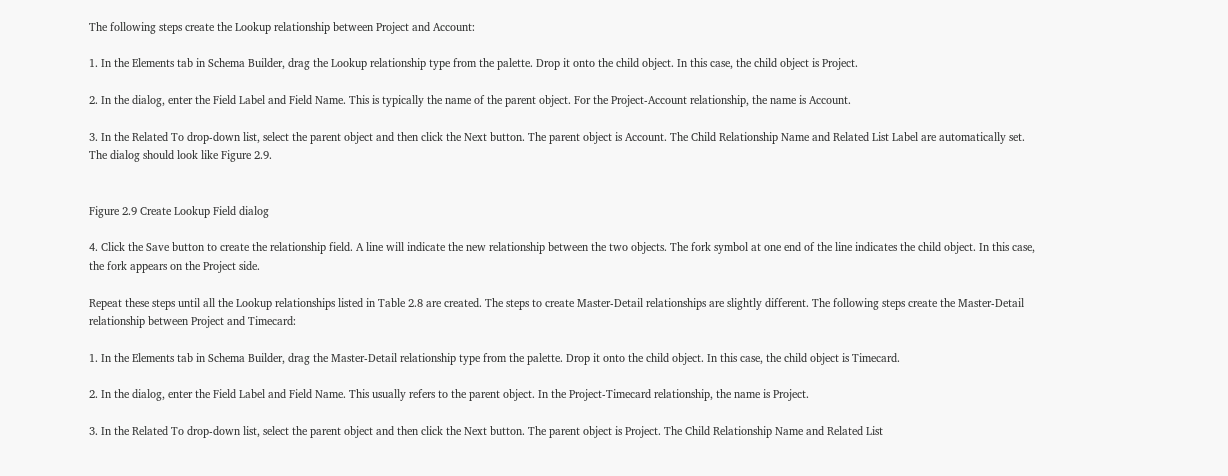The following steps create the Lookup relationship between Project and Account:

1. In the Elements tab in Schema Builder, drag the Lookup relationship type from the palette. Drop it onto the child object. In this case, the child object is Project.

2. In the dialog, enter the Field Label and Field Name. This is typically the name of the parent object. For the Project-Account relationship, the name is Account.

3. In the Related To drop-down list, select the parent object and then click the Next button. The parent object is Account. The Child Relationship Name and Related List Label are automatically set. The dialog should look like Figure 2.9.


Figure 2.9 Create Lookup Field dialog

4. Click the Save button to create the relationship field. A line will indicate the new relationship between the two objects. The fork symbol at one end of the line indicates the child object. In this case, the fork appears on the Project side.

Repeat these steps until all the Lookup relationships listed in Table 2.8 are created. The steps to create Master-Detail relationships are slightly different. The following steps create the Master-Detail relationship between Project and Timecard:

1. In the Elements tab in Schema Builder, drag the Master-Detail relationship type from the palette. Drop it onto the child object. In this case, the child object is Timecard.

2. In the dialog, enter the Field Label and Field Name. This usually refers to the parent object. In the Project-Timecard relationship, the name is Project.

3. In the Related To drop-down list, select the parent object and then click the Next button. The parent object is Project. The Child Relationship Name and Related List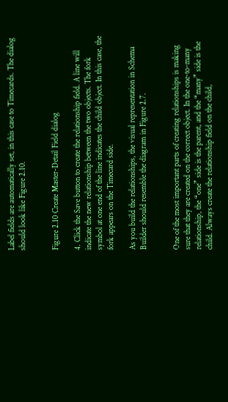Label fields are automatically set, in this case to Timecards. The dialog should look like Figure 2.10.


Figure 2.10 Create Master-Detail Field dialog

4. Click the Save button to create the relationship field. A line will indicate the new relationship between the two objects. The fork symbol at one end of the line indicates the child object. In this case, the fork appears on the Timecard side.

As you build the relationships, the visual representation in Schema Builder should resemble the diagram in Figure 2.7.


One of the most important parts of creating relationships is making sure that they are created on the correct object. In the one-to-many relationship, the “one” side is the parent, and the “many” side is the child. Always create the relationship field on the child,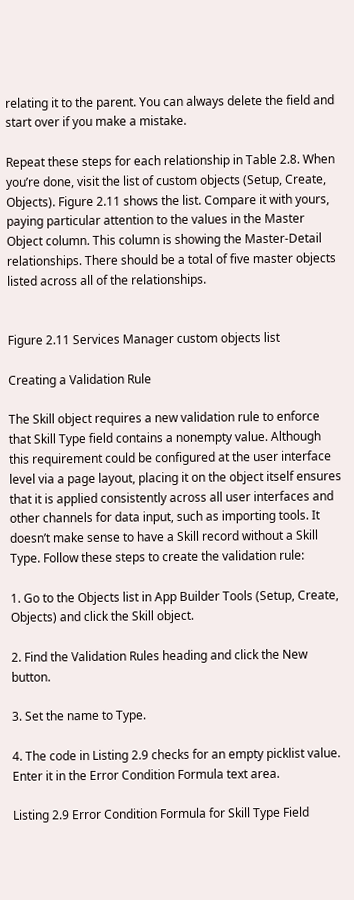relating it to the parent. You can always delete the field and start over if you make a mistake.

Repeat these steps for each relationship in Table 2.8. When you’re done, visit the list of custom objects (Setup, Create, Objects). Figure 2.11 shows the list. Compare it with yours, paying particular attention to the values in the Master Object column. This column is showing the Master-Detail relationships. There should be a total of five master objects listed across all of the relationships.


Figure 2.11 Services Manager custom objects list

Creating a Validation Rule

The Skill object requires a new validation rule to enforce that Skill Type field contains a nonempty value. Although this requirement could be configured at the user interface level via a page layout, placing it on the object itself ensures that it is applied consistently across all user interfaces and other channels for data input, such as importing tools. It doesn’t make sense to have a Skill record without a Skill Type. Follow these steps to create the validation rule:

1. Go to the Objects list in App Builder Tools (Setup, Create, Objects) and click the Skill object.

2. Find the Validation Rules heading and click the New button.

3. Set the name to Type.

4. The code in Listing 2.9 checks for an empty picklist value. Enter it in the Error Condition Formula text area.

Listing 2.9 Error Condition Formula for Skill Type Field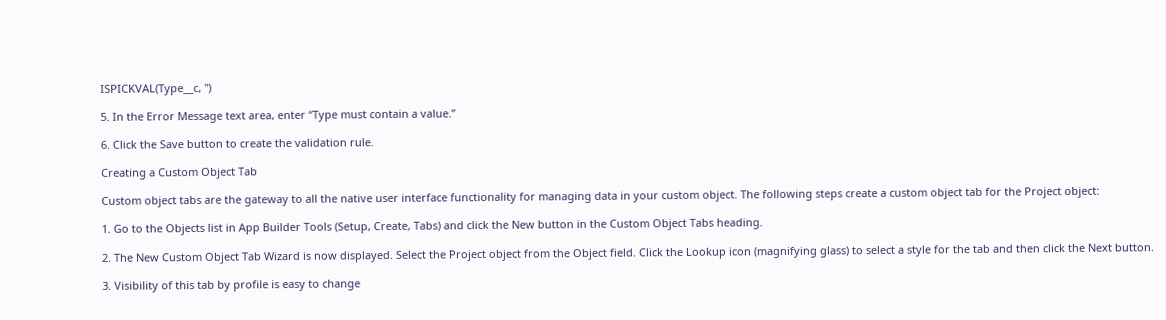ISPICKVAL(Type__c, '')

5. In the Error Message text area, enter “Type must contain a value.”

6. Click the Save button to create the validation rule.

Creating a Custom Object Tab

Custom object tabs are the gateway to all the native user interface functionality for managing data in your custom object. The following steps create a custom object tab for the Project object:

1. Go to the Objects list in App Builder Tools (Setup, Create, Tabs) and click the New button in the Custom Object Tabs heading.

2. The New Custom Object Tab Wizard is now displayed. Select the Project object from the Object field. Click the Lookup icon (magnifying glass) to select a style for the tab and then click the Next button.

3. Visibility of this tab by profile is easy to change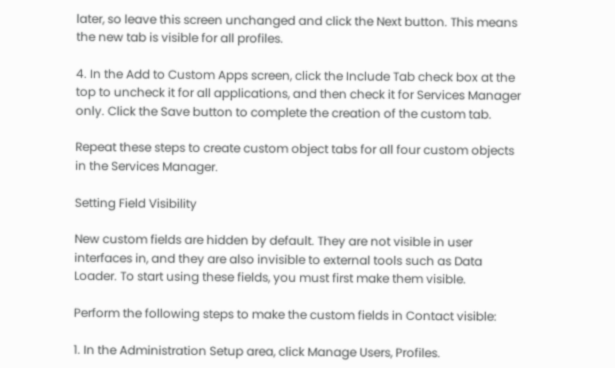later, so leave this screen unchanged and click the Next button. This means the new tab is visible for all profiles.

4. In the Add to Custom Apps screen, click the Include Tab check box at the top to uncheck it for all applications, and then check it for Services Manager only. Click the Save button to complete the creation of the custom tab.

Repeat these steps to create custom object tabs for all four custom objects in the Services Manager.

Setting Field Visibility

New custom fields are hidden by default. They are not visible in user interfaces in, and they are also invisible to external tools such as Data Loader. To start using these fields, you must first make them visible.

Perform the following steps to make the custom fields in Contact visible:

1. In the Administration Setup area, click Manage Users, Profiles.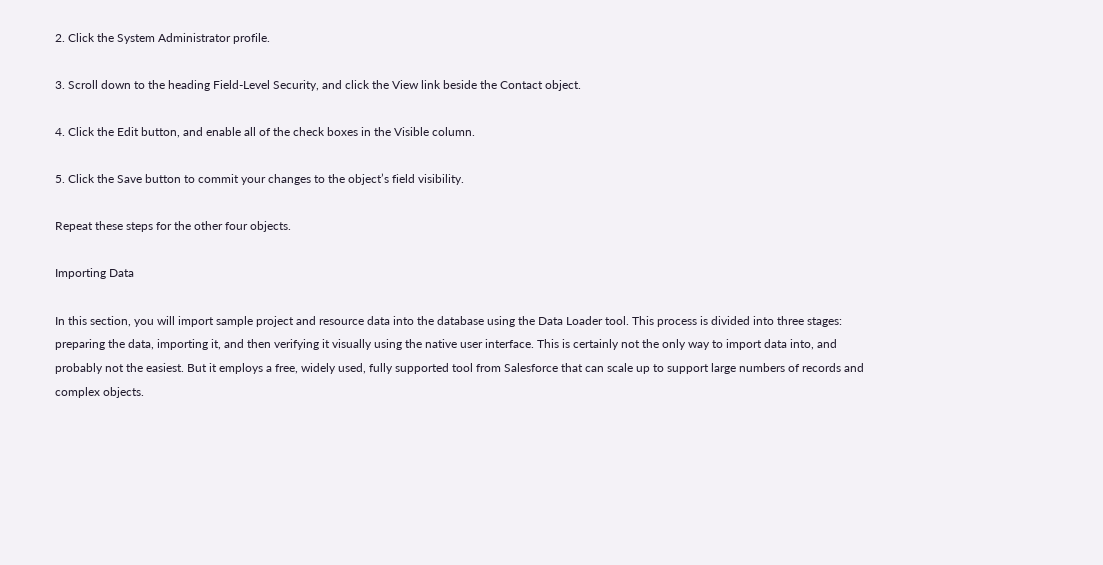2. Click the System Administrator profile.

3. Scroll down to the heading Field-Level Security, and click the View link beside the Contact object.

4. Click the Edit button, and enable all of the check boxes in the Visible column.

5. Click the Save button to commit your changes to the object’s field visibility.

Repeat these steps for the other four objects.

Importing Data

In this section, you will import sample project and resource data into the database using the Data Loader tool. This process is divided into three stages: preparing the data, importing it, and then verifying it visually using the native user interface. This is certainly not the only way to import data into, and probably not the easiest. But it employs a free, widely used, fully supported tool from Salesforce that can scale up to support large numbers of records and complex objects.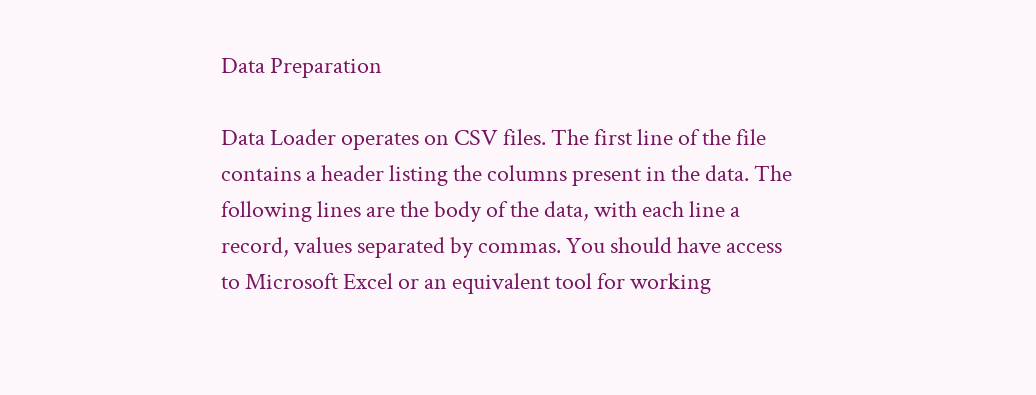Data Preparation

Data Loader operates on CSV files. The first line of the file contains a header listing the columns present in the data. The following lines are the body of the data, with each line a record, values separated by commas. You should have access to Microsoft Excel or an equivalent tool for working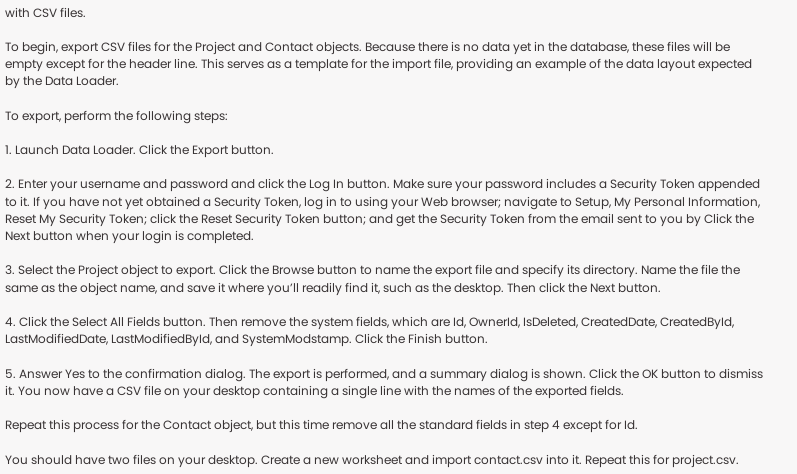with CSV files.

To begin, export CSV files for the Project and Contact objects. Because there is no data yet in the database, these files will be empty except for the header line. This serves as a template for the import file, providing an example of the data layout expected by the Data Loader.

To export, perform the following steps:

1. Launch Data Loader. Click the Export button.

2. Enter your username and password and click the Log In button. Make sure your password includes a Security Token appended to it. If you have not yet obtained a Security Token, log in to using your Web browser; navigate to Setup, My Personal Information, Reset My Security Token; click the Reset Security Token button; and get the Security Token from the email sent to you by Click the Next button when your login is completed.

3. Select the Project object to export. Click the Browse button to name the export file and specify its directory. Name the file the same as the object name, and save it where you’ll readily find it, such as the desktop. Then click the Next button.

4. Click the Select All Fields button. Then remove the system fields, which are Id, OwnerId, IsDeleted, CreatedDate, CreatedById, LastModifiedDate, LastModifiedById, and SystemModstamp. Click the Finish button.

5. Answer Yes to the confirmation dialog. The export is performed, and a summary dialog is shown. Click the OK button to dismiss it. You now have a CSV file on your desktop containing a single line with the names of the exported fields.

Repeat this process for the Contact object, but this time remove all the standard fields in step 4 except for Id.

You should have two files on your desktop. Create a new worksheet and import contact.csv into it. Repeat this for project.csv.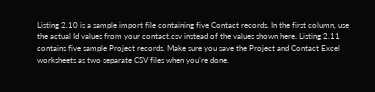Listing 2.10 is a sample import file containing five Contact records. In the first column, use the actual Id values from your contact.csv instead of the values shown here. Listing 2.11 contains five sample Project records. Make sure you save the Project and Contact Excel worksheets as two separate CSV files when you’re done.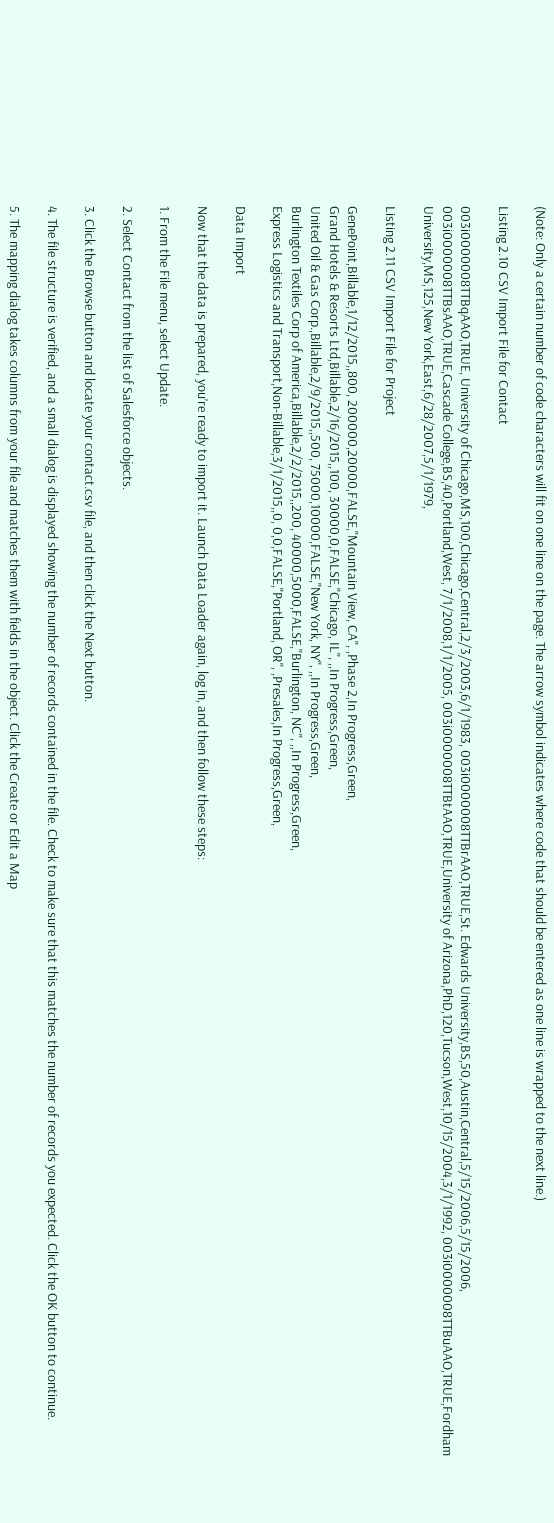(Note: Only a certain number of code characters will fit on one line on the page. The arrow symbol indicates where code that should be entered as one line is wrapped to the next line.)

Listing 2.10 CSV Import File for Contact

003i0000008TTBqAAO,TRUE, University of Chicago,MS,100,Chicago,Central,2/3/2003,6/1/1983, 003i0000008TTBrAAO,TRUE,St. Edwards University,BS,50,Austin,Central,5/15/2006,5/15/2006,
003i0000008TTBsAAO,TRUE,Cascade College,BS,40,Portland,West, 7/1/2008,1/1/2005, 003i0000008TTBtAAO,TRUE,University of Arizona,PhD,120,Tucson,West,10/15/2004,3/1/1992, 003i0000008TTBuAAO,TRUE,Fordham University,MS,125,New York,East,6/28/2007,5/1/1979,

Listing 2.11 CSV Import File for Project

GenePoint,Billable,1/12/2015,,800, 200000,20000,FALSE,"Mountain View, CA", ,Phase 2,In Progress,Green,
Grand Hotels & Resorts Ltd,Billable,2/16/2015,,100, 30000,0,FALSE,"Chicago, IL", ,,In Progress,Green,
United Oil & Gas Corp.,Billable,2/9/2015,,500, 75000,10000,FALSE,"New York, NY", ,,In Progress,Green,
Burlington Textiles Corp of America,Billable,2/2/2015,,200, 40000,5000,FALSE,"Burlington, NC", ,,In Progress,Green,
Express Logistics and Transport,Non-Billable,3/1/2015,,0, 0,0,FALSE,"Portland, OR", ,Presales,In Progress,Green,

Data Import

Now that the data is prepared, you’re ready to import it. Launch Data Loader again, log in, and then follow these steps:

1. From the File menu, select Update.

2. Select Contact from the list of Salesforce objects.

3. Click the Browse button and locate your contact.csv file, and then click the Next button.

4. The file structure is verified, and a small dialog is displayed showing the number of records contained in the file. Check to make sure that this matches the number of records you expected. Click the OK button to continue.

5. The mapping dialog takes columns from your file and matches them with fields in the object. Click the Create or Edit a Map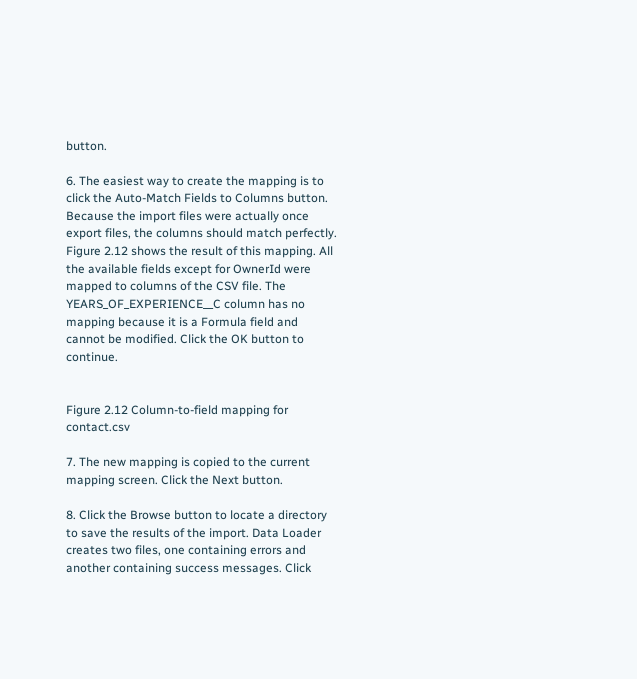button.

6. The easiest way to create the mapping is to click the Auto-Match Fields to Columns button. Because the import files were actually once export files, the columns should match perfectly. Figure 2.12 shows the result of this mapping. All the available fields except for OwnerId were mapped to columns of the CSV file. The YEARS_OF_EXPERIENCE__C column has no mapping because it is a Formula field and cannot be modified. Click the OK button to continue.


Figure 2.12 Column-to-field mapping for contact.csv

7. The new mapping is copied to the current mapping screen. Click the Next button.

8. Click the Browse button to locate a directory to save the results of the import. Data Loader creates two files, one containing errors and another containing success messages. Click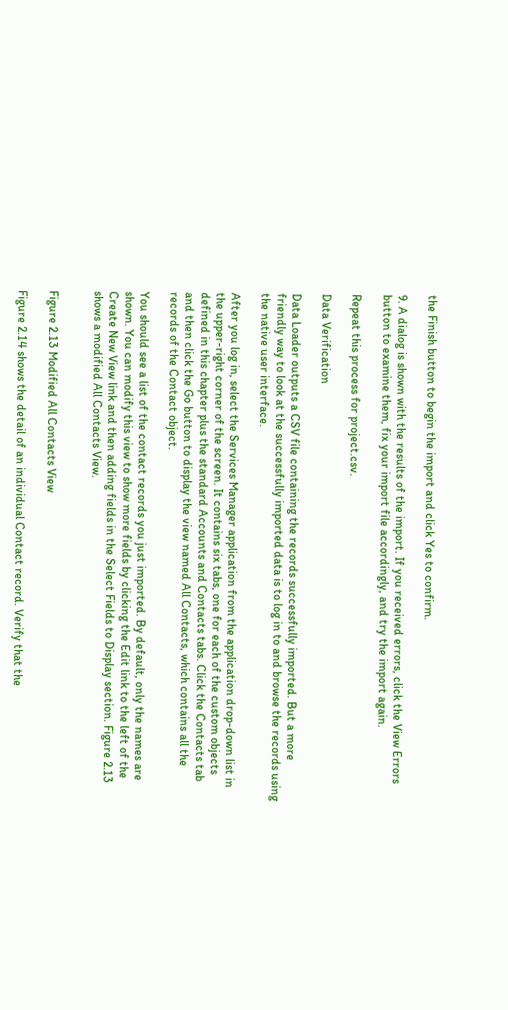the Finish button to begin the import and click Yes to confirm.

9. A dialog is shown with the results of the import. If you received errors, click the View Errors button to examine them, fix your import file accordingly, and try the import again.

Repeat this process for project.csv.

Data Verification

Data Loader outputs a CSV file containing the records successfully imported. But a more friendly way to look at the successfully imported data is to log in to and browse the records using the native user interface.

After you log in, select the Services Manager application from the application drop-down list in the upper-right corner of the screen. It contains six tabs, one for each of the custom objects defined in this chapter plus the standard Accounts and Contacts tabs. Click the Contacts tab and then click the Go button to display the view named All Contacts, which contains all the records of the Contact object.

You should see a list of the contact records you just imported. By default, only the names are shown. You can modify this view to show more fields by clicking the Edit link to the left of the Create New View link and then adding fields in the Select Fields to Display section. Figure 2.13 shows a modified All Contacts View.


Figure 2.13 Modified All Contacts View

Figure 2.14 shows the detail of an individual Contact record. Verify that the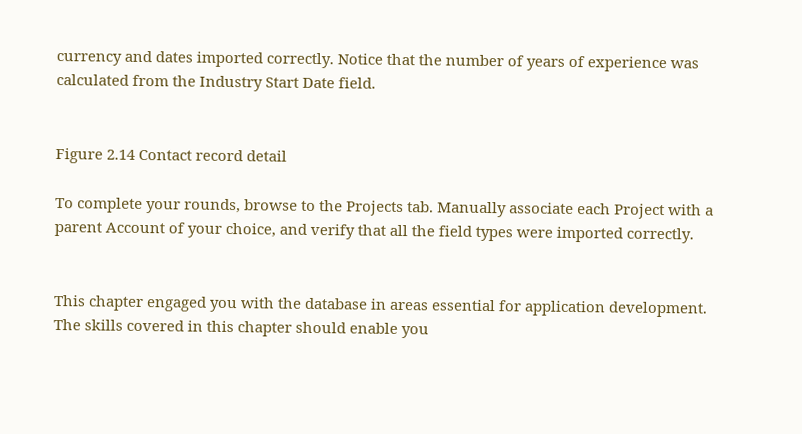currency and dates imported correctly. Notice that the number of years of experience was calculated from the Industry Start Date field.


Figure 2.14 Contact record detail

To complete your rounds, browse to the Projects tab. Manually associate each Project with a parent Account of your choice, and verify that all the field types were imported correctly.


This chapter engaged you with the database in areas essential for application development. The skills covered in this chapter should enable you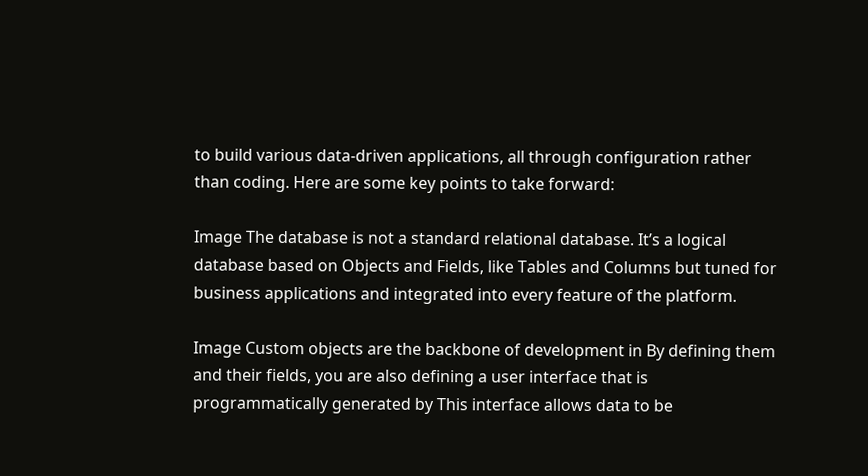to build various data-driven applications, all through configuration rather than coding. Here are some key points to take forward:

Image The database is not a standard relational database. It’s a logical database based on Objects and Fields, like Tables and Columns but tuned for business applications and integrated into every feature of the platform.

Image Custom objects are the backbone of development in By defining them and their fields, you are also defining a user interface that is programmatically generated by This interface allows data to be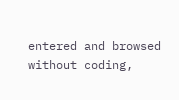entered and browsed without coding,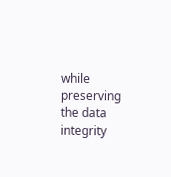while preserving the data integrity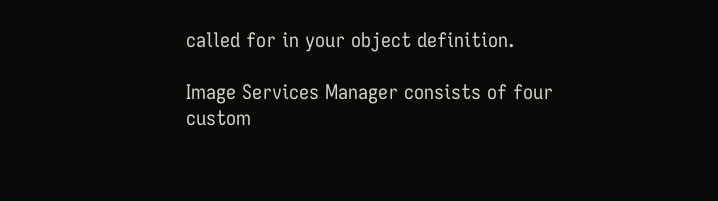called for in your object definition.

Image Services Manager consists of four custom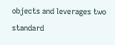objects and leverages two standard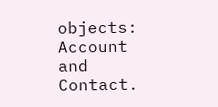objects: Account and Contact.